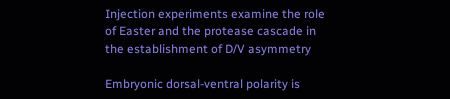Injection experiments examine the role of Easter and the protease cascade in the establishment of D/V asymmetry

Embryonic dorsal-ventral polarity is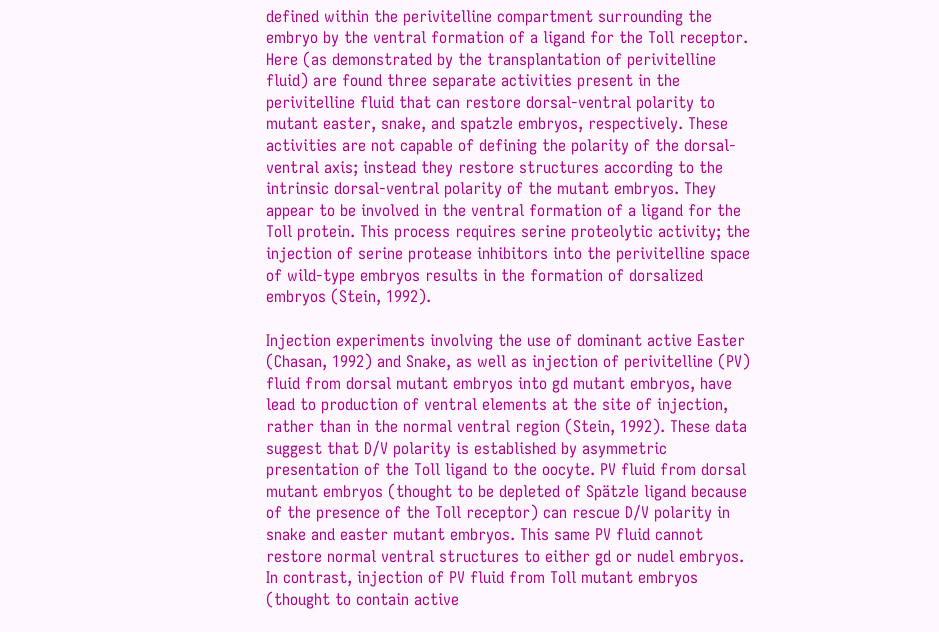defined within the perivitelline compartment surrounding the embryo by the ventral formation of a ligand for the Toll receptor. Here (as demonstrated by the transplantation of perivitelline fluid) are found three separate activities present in the perivitelline fluid that can restore dorsal-ventral polarity to mutant easter, snake, and spatzle embryos, respectively. These activities are not capable of defining the polarity of the dorsal-ventral axis; instead they restore structures according to the intrinsic dorsal-ventral polarity of the mutant embryos. They appear to be involved in the ventral formation of a ligand for the Toll protein. This process requires serine proteolytic activity; the injection of serine protease inhibitors into the perivitelline space of wild-type embryos results in the formation of dorsalized embryos (Stein, 1992).

Injection experiments involving the use of dominant active Easter (Chasan, 1992) and Snake, as well as injection of perivitelline (PV) fluid from dorsal mutant embryos into gd mutant embryos, have lead to production of ventral elements at the site of injection, rather than in the normal ventral region (Stein, 1992). These data suggest that D/V polarity is established by asymmetric presentation of the Toll ligand to the oocyte. PV fluid from dorsal mutant embryos (thought to be depleted of Spätzle ligand because of the presence of the Toll receptor) can rescue D/V polarity in snake and easter mutant embryos. This same PV fluid cannot restore normal ventral structures to either gd or nudel embryos. In contrast, injection of PV fluid from Toll mutant embryos (thought to contain active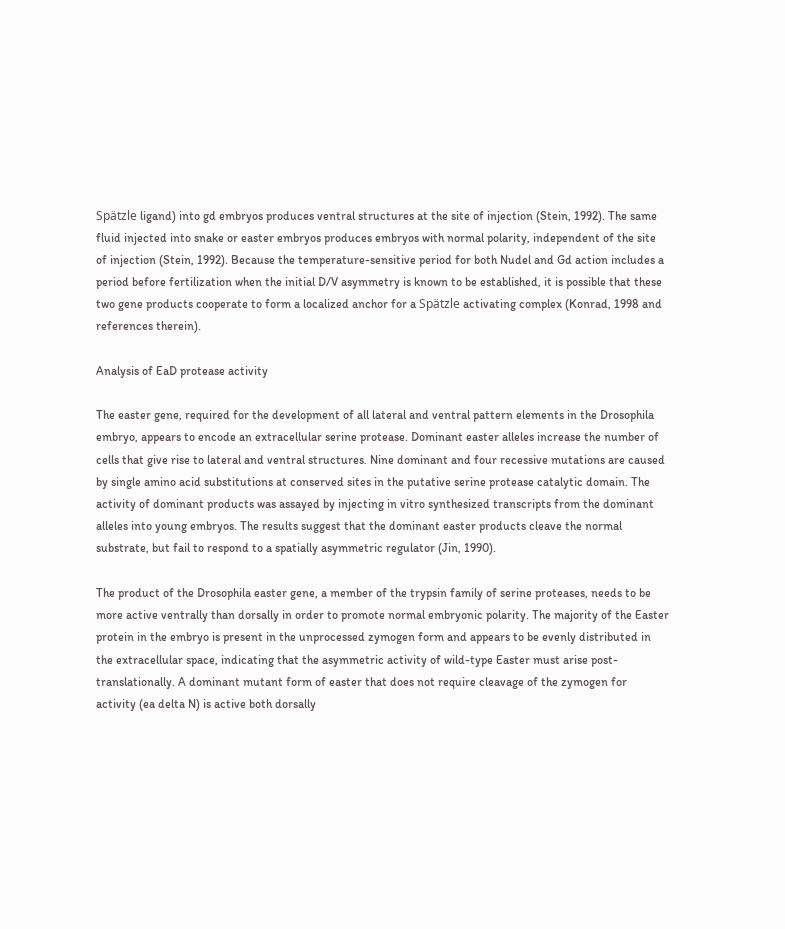Spätzle ligand) into gd embryos produces ventral structures at the site of injection (Stein, 1992). The same fluid injected into snake or easter embryos produces embryos with normal polarity, independent of the site of injection (Stein, 1992). Because the temperature-sensitive period for both Nudel and Gd action includes a period before fertilization when the initial D/V asymmetry is known to be established, it is possible that these two gene products cooperate to form a localized anchor for a Spätzle activating complex (Konrad, 1998 and references therein).

Analysis of EaD protease activity

The easter gene, required for the development of all lateral and ventral pattern elements in the Drosophila embryo, appears to encode an extracellular serine protease. Dominant easter alleles increase the number of cells that give rise to lateral and ventral structures. Nine dominant and four recessive mutations are caused by single amino acid substitutions at conserved sites in the putative serine protease catalytic domain. The activity of dominant products was assayed by injecting in vitro synthesized transcripts from the dominant alleles into young embryos. The results suggest that the dominant easter products cleave the normal substrate, but fail to respond to a spatially asymmetric regulator (Jin, 1990).

The product of the Drosophila easter gene, a member of the trypsin family of serine proteases, needs to be more active ventrally than dorsally in order to promote normal embryonic polarity. The majority of the Easter protein in the embryo is present in the unprocessed zymogen form and appears to be evenly distributed in the extracellular space, indicating that the asymmetric activity of wild-type Easter must arise post-translationally. A dominant mutant form of easter that does not require cleavage of the zymogen for activity (ea delta N) is active both dorsally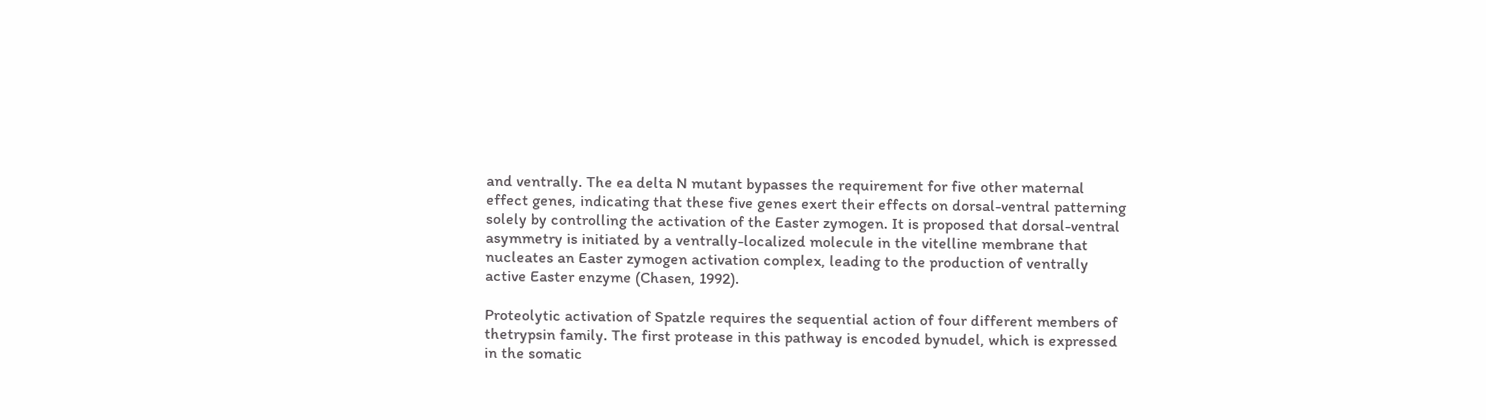and ventrally. The ea delta N mutant bypasses the requirement for five other maternal effect genes, indicating that these five genes exert their effects on dorsal-ventral patterning solely by controlling the activation of the Easter zymogen. It is proposed that dorsal-ventral asymmetry is initiated by a ventrally-localized molecule in the vitelline membrane that nucleates an Easter zymogen activation complex, leading to the production of ventrally active Easter enzyme (Chasen, 1992).

Proteolytic activation of Spatzle requires the sequential action of four different members of thetrypsin family. The first protease in this pathway is encoded bynudel, which is expressed in the somatic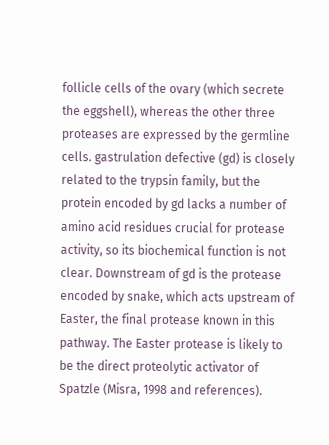follicle cells of the ovary (which secrete the eggshell), whereas the other three proteases are expressed by the germline cells. gastrulation defective (gd) is closely related to the trypsin family, but the protein encoded by gd lacks a number of amino acid residues crucial for protease activity, so its biochemical function is not clear. Downstream of gd is the protease encoded by snake, which acts upstream of Easter, the final protease known in this pathway. The Easter protease is likely to be the direct proteolytic activator of Spatzle (Misra, 1998 and references).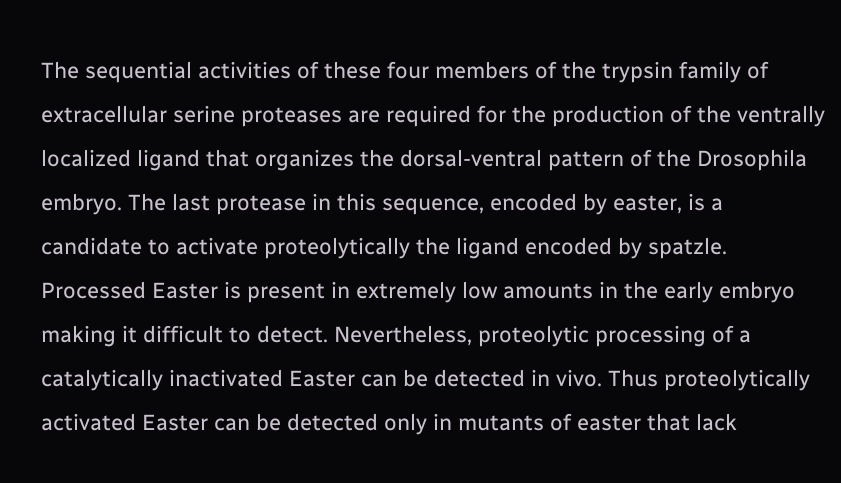The sequential activities of these four members of the trypsin family of extracellular serine proteases are required for the production of the ventrally localized ligand that organizes the dorsal-ventral pattern of the Drosophila embryo. The last protease in this sequence, encoded by easter, is a candidate to activate proteolytically the ligand encoded by spatzle. Processed Easter is present in extremely low amounts in the early embryo making it difficult to detect. Nevertheless, proteolytic processing of a catalytically inactivated Easter can be detected in vivo. Thus proteolytically activated Easter can be detected only in mutants of easter that lack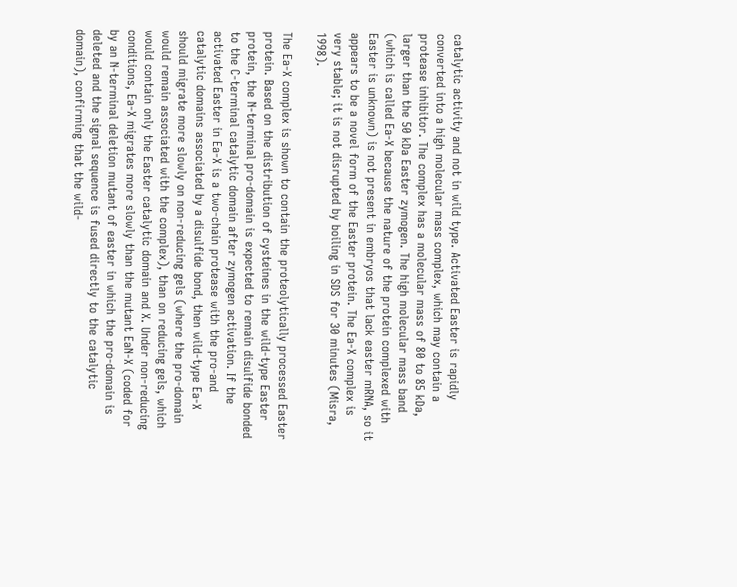catalytic activity and not in wild type. Activated Easter is rapidly converted into a high molecular mass complex, which may contain a protease inhibitor. The complex has a molecular mass of 80 to 85 kDa, larger than the 50 kDa Easter zymogen. The high molecular mass band (which is called Ea-X because the nature of the protein complexed with Easter is unknown) is not present in embryos that lack easter mRNA, so it appears to be a novel form of the Easter protein. The Ea-X complex is very stable; it is not disrupted by boiling in SDS for 30 minutes (Misra, 1998).

The Ea-X complex is shown to contain the proteolytically processed Easter protein. Based on the distribution of cysteines in the wild-type Easter protein, the N-terminal pro-domain is expected to remain disulfide bonded to the C-terminal catalytic domain after zymogen activation. If the activated Easter in Ea-X is a two-chain protease with the pro-and catalytic domains associated by a disulfide bond, then wild-type Ea-X should migrate more slowly on non-reducing gels (where the pro-domain would remain associated with the complex), than on reducing gels, which would contain only the Easter catalytic domain and X. Under non-reducing conditions, Ea-X migrates more slowly than the mutant EaN-X (coded for by an N-terminal deletion mutant of easter in which the pro-domain is deleted and the signal sequence is fused directly to the catalytic domain), confirming that the wild-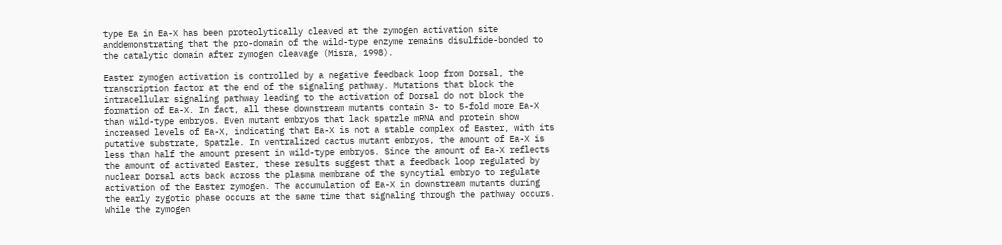type Ea in Ea-X has been proteolytically cleaved at the zymogen activation site anddemonstrating that the pro-domain of the wild-type enzyme remains disulfide-bonded to the catalytic domain after zymogen cleavage (Misra, 1998).

Easter zymogen activation is controlled by a negative feedback loop from Dorsal, the transcription factor at the end of the signaling pathway. Mutations that block the intracellular signaling pathway leading to the activation of Dorsal do not block the formation of Ea-X. In fact, all these downstream mutants contain 3- to 5-fold more Ea-X than wild-type embryos. Even mutant embryos that lack spatzle mRNA and protein show increased levels of Ea-X, indicating that Ea-X is not a stable complex of Easter, with its putative substrate, Spatzle. In ventralized cactus mutant embryos, the amount of Ea-X is less than half the amount present in wild-type embryos. Since the amount of Ea-X reflects the amount of activated Easter, these results suggest that a feedback loop regulated by nuclear Dorsal acts back across the plasma membrane of the syncytial embryo to regulate activation of the Easter zymogen. The accumulation of Ea-X in downstream mutants during the early zygotic phase occurs at the same time that signaling through the pathway occurs. While the zymogen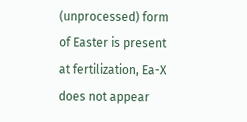(unprocessed) form of Easter is present at fertilization, Ea-X does not appear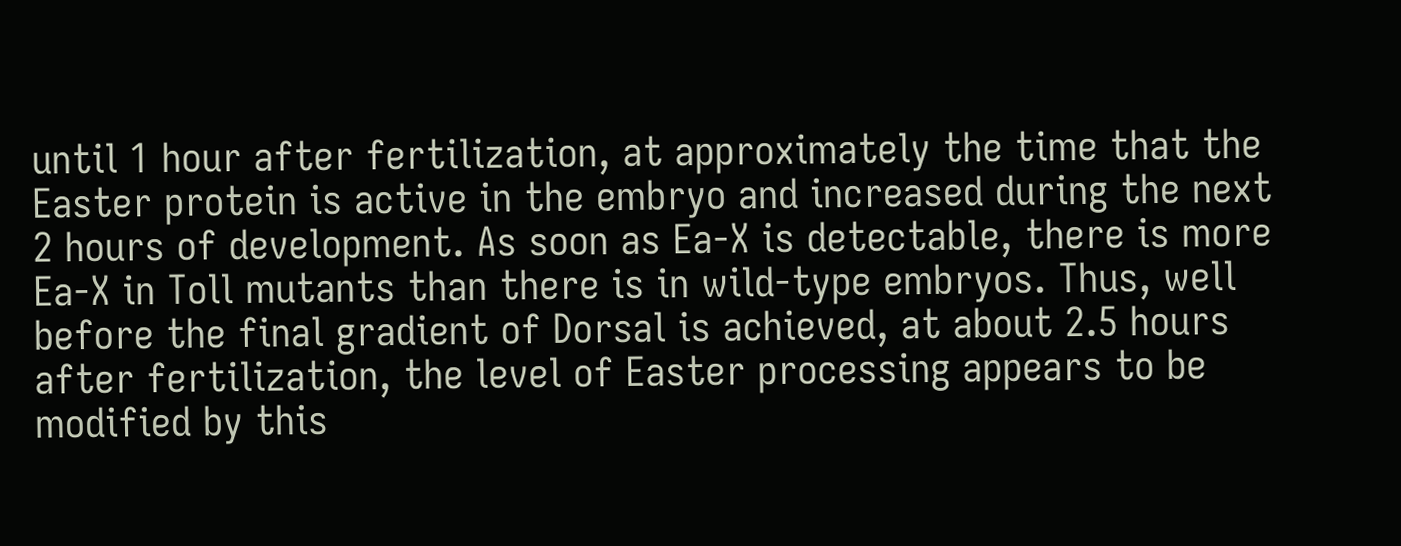until 1 hour after fertilization, at approximately the time that the Easter protein is active in the embryo and increased during the next 2 hours of development. As soon as Ea-X is detectable, there is more Ea-X in Toll mutants than there is in wild-type embryos. Thus, well before the final gradient of Dorsal is achieved, at about 2.5 hours after fertilization, the level of Easter processing appears to be modified by this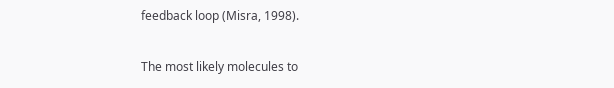feedback loop (Misra, 1998).

The most likely molecules to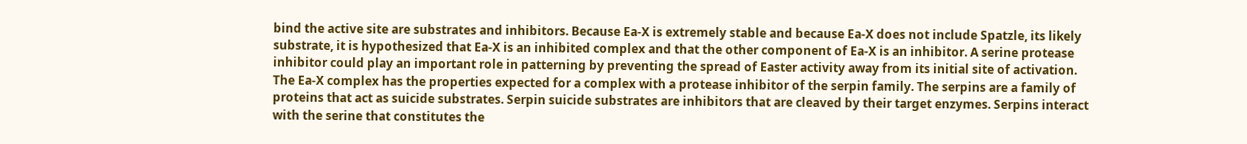bind the active site are substrates and inhibitors. Because Ea-X is extremely stable and because Ea-X does not include Spatzle, its likely substrate, it is hypothesized that Ea-X is an inhibited complex and that the other component of Ea-X is an inhibitor. A serine protease inhibitor could play an important role in patterning by preventing the spread of Easter activity away from its initial site of activation. The Ea-X complex has the properties expected for a complex with a protease inhibitor of the serpin family. The serpins are a family of proteins that act as suicide substrates. Serpin suicide substrates are inhibitors that are cleaved by their target enzymes. Serpins interact with the serine that constitutes the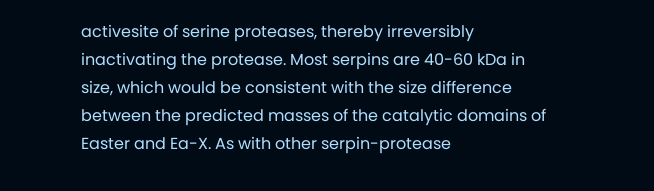activesite of serine proteases, thereby irreversibly inactivating the protease. Most serpins are 40-60 kDa in size, which would be consistent with the size difference between the predicted masses of the catalytic domains of Easter and Ea-X. As with other serpin-protease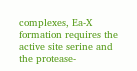complexes, Ea-X formation requires the active site serine and the protease-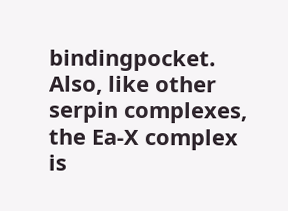bindingpocket. Also, like other serpin complexes, the Ea-X complex is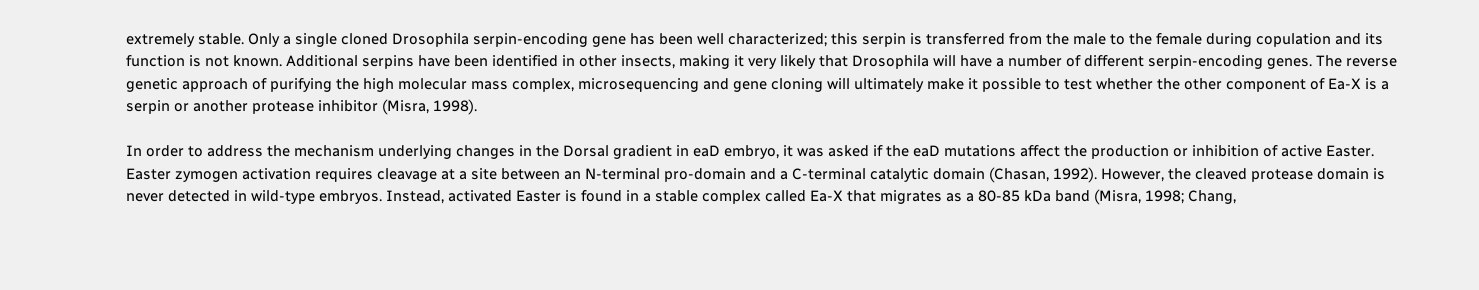extremely stable. Only a single cloned Drosophila serpin-encoding gene has been well characterized; this serpin is transferred from the male to the female during copulation and its function is not known. Additional serpins have been identified in other insects, making it very likely that Drosophila will have a number of different serpin-encoding genes. The reverse genetic approach of purifying the high molecular mass complex, microsequencing and gene cloning will ultimately make it possible to test whether the other component of Ea-X is a serpin or another protease inhibitor (Misra, 1998).

In order to address the mechanism underlying changes in the Dorsal gradient in eaD embryo, it was asked if the eaD mutations affect the production or inhibition of active Easter. Easter zymogen activation requires cleavage at a site between an N-terminal pro-domain and a C-terminal catalytic domain (Chasan, 1992). However, the cleaved protease domain is never detected in wild-type embryos. Instead, activated Easter is found in a stable complex called Ea-X that migrates as a 80-85 kDa band (Misra, 1998; Chang,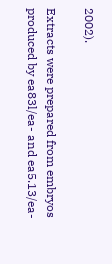2002).

Extracts were prepared from embryos produced by ea83l/ea- and ea5.13/ea-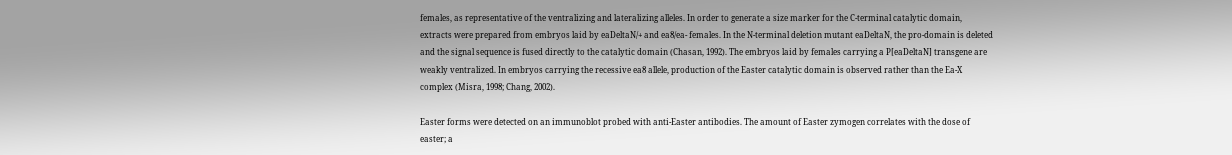females, as representative of the ventralizing and lateralizing alleles. In order to generate a size marker for the C-terminal catalytic domain, extracts were prepared from embryos laid by eaDeltaN/+ and ea8/ea- females. In the N-terminal deletion mutant eaDeltaN, the pro-domain is deleted and the signal sequence is fused directly to the catalytic domain (Chasan, 1992). The embryos laid by females carrying a P[eaDeltaN] transgene are weakly ventralized. In embryos carrying the recessive ea8 allele, production of the Easter catalytic domain is observed rather than the Ea-X complex (Misra, 1998; Chang, 2002).

Easter forms were detected on an immunoblot probed with anti-Easter antibodies. The amount of Easter zymogen correlates with the dose of easter; a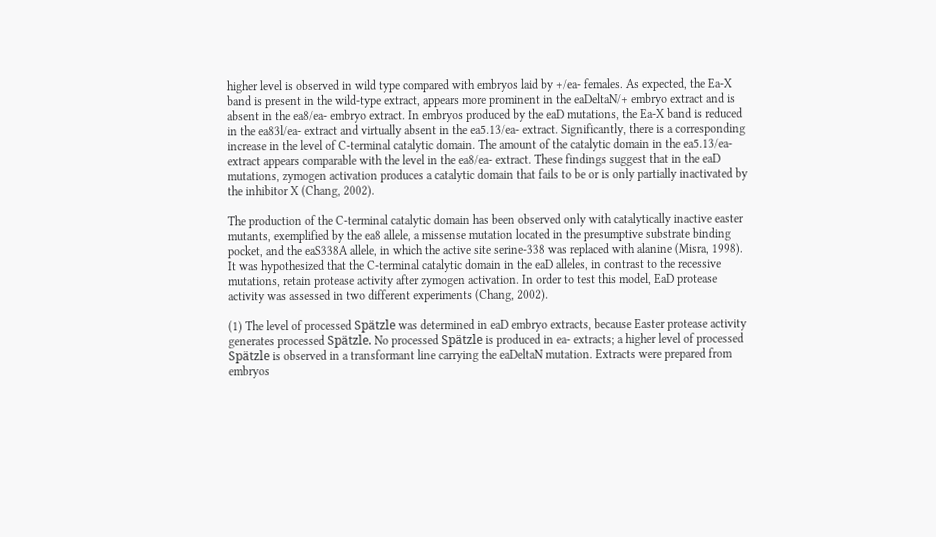higher level is observed in wild type compared with embryos laid by +/ea- females. As expected, the Ea-X band is present in the wild-type extract, appears more prominent in the eaDeltaN/+ embryo extract and is absent in the ea8/ea- embryo extract. In embryos produced by the eaD mutations, the Ea-X band is reduced in the ea83l/ea- extract and virtually absent in the ea5.13/ea- extract. Significantly, there is a corresponding increase in the level of C-terminal catalytic domain. The amount of the catalytic domain in the ea5.13/ea- extract appears comparable with the level in the ea8/ea- extract. These findings suggest that in the eaD mutations, zymogen activation produces a catalytic domain that fails to be or is only partially inactivated by the inhibitor X (Chang, 2002).

The production of the C-terminal catalytic domain has been observed only with catalytically inactive easter mutants, exemplified by the ea8 allele, a missense mutation located in the presumptive substrate binding pocket, and the eaS338A allele, in which the active site serine-338 was replaced with alanine (Misra, 1998). It was hypothesized that the C-terminal catalytic domain in the eaD alleles, in contrast to the recessive mutations, retain protease activity after zymogen activation. In order to test this model, EaD protease activity was assessed in two different experiments (Chang, 2002).

(1) The level of processed Spätzle was determined in eaD embryo extracts, because Easter protease activity generates processed Spätzle. No processed Spätzle is produced in ea- extracts; a higher level of processed Spätzle is observed in a transformant line carrying the eaDeltaN mutation. Extracts were prepared from embryos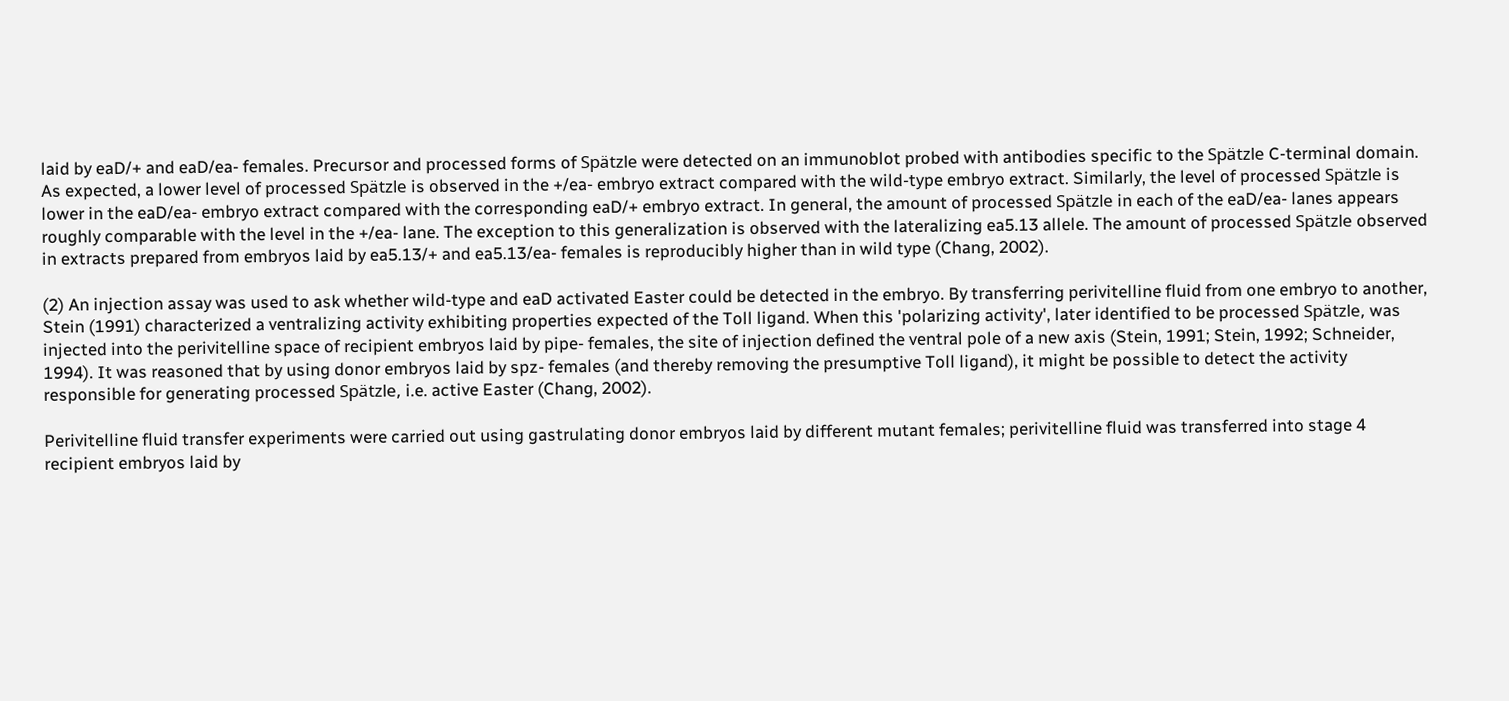laid by eaD/+ and eaD/ea- females. Precursor and processed forms of Spätzle were detected on an immunoblot probed with antibodies specific to the Spätzle C-terminal domain. As expected, a lower level of processed Spätzle is observed in the +/ea- embryo extract compared with the wild-type embryo extract. Similarly, the level of processed Spätzle is lower in the eaD/ea- embryo extract compared with the corresponding eaD/+ embryo extract. In general, the amount of processed Spätzle in each of the eaD/ea- lanes appears roughly comparable with the level in the +/ea- lane. The exception to this generalization is observed with the lateralizing ea5.13 allele. The amount of processed Spätzle observed in extracts prepared from embryos laid by ea5.13/+ and ea5.13/ea- females is reproducibly higher than in wild type (Chang, 2002).

(2) An injection assay was used to ask whether wild-type and eaD activated Easter could be detected in the embryo. By transferring perivitelline fluid from one embryo to another, Stein (1991) characterized a ventralizing activity exhibiting properties expected of the Toll ligand. When this 'polarizing activity', later identified to be processed Spätzle, was injected into the perivitelline space of recipient embryos laid by pipe- females, the site of injection defined the ventral pole of a new axis (Stein, 1991; Stein, 1992; Schneider, 1994). It was reasoned that by using donor embryos laid by spz- females (and thereby removing the presumptive Toll ligand), it might be possible to detect the activity responsible for generating processed Spätzle, i.e. active Easter (Chang, 2002).

Perivitelline fluid transfer experiments were carried out using gastrulating donor embryos laid by different mutant females; perivitelline fluid was transferred into stage 4 recipient embryos laid by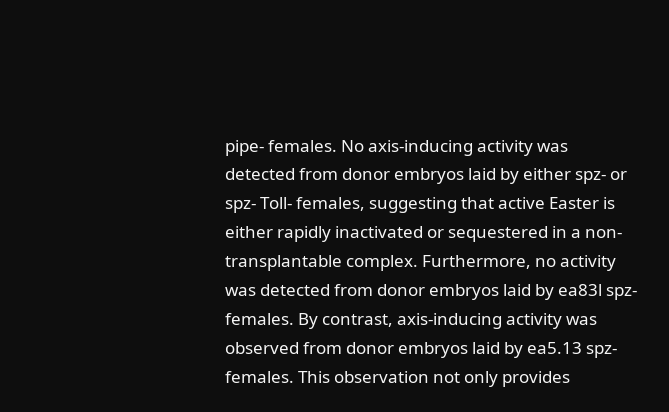pipe- females. No axis-inducing activity was detected from donor embryos laid by either spz- or spz- Toll- females, suggesting that active Easter is either rapidly inactivated or sequestered in a non-transplantable complex. Furthermore, no activity was detected from donor embryos laid by ea83l spz- females. By contrast, axis-inducing activity was observed from donor embryos laid by ea5.13 spz- females. This observation not only provides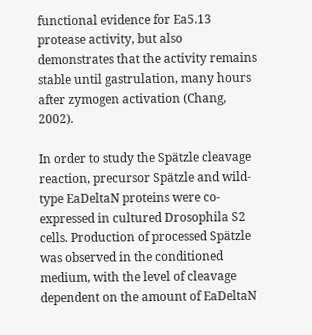functional evidence for Ea5.13 protease activity, but also demonstrates that the activity remains stable until gastrulation, many hours after zymogen activation (Chang, 2002).

In order to study the Spätzle cleavage reaction, precursor Spätzle and wild-type EaDeltaN proteins were co-expressed in cultured Drosophila S2 cells. Production of processed Spätzle was observed in the conditioned medium, with the level of cleavage dependent on the amount of EaDeltaN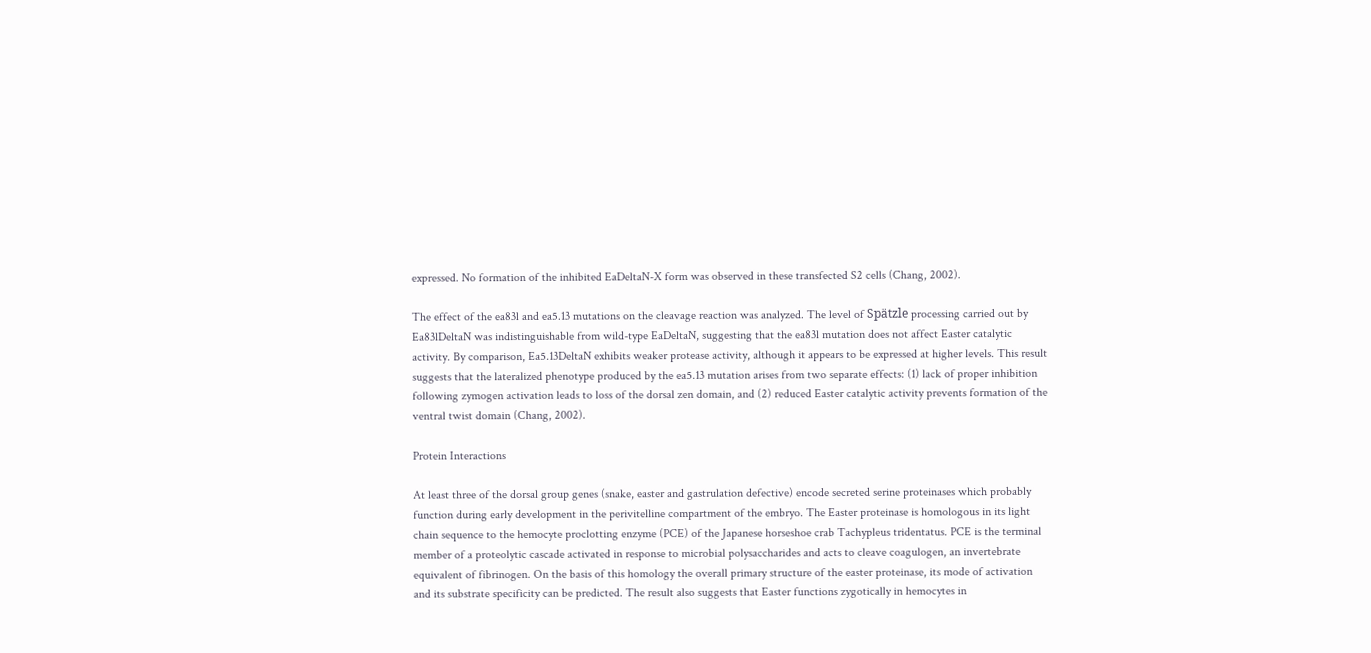expressed. No formation of the inhibited EaDeltaN-X form was observed in these transfected S2 cells (Chang, 2002).

The effect of the ea83l and ea5.13 mutations on the cleavage reaction was analyzed. The level of Spätzle processing carried out by Ea83lDeltaN was indistinguishable from wild-type EaDeltaN, suggesting that the ea83l mutation does not affect Easter catalytic activity. By comparison, Ea5.13DeltaN exhibits weaker protease activity, although it appears to be expressed at higher levels. This result suggests that the lateralized phenotype produced by the ea5.13 mutation arises from two separate effects: (1) lack of proper inhibition following zymogen activation leads to loss of the dorsal zen domain, and (2) reduced Easter catalytic activity prevents formation of the ventral twist domain (Chang, 2002).

Protein Interactions

At least three of the dorsal group genes (snake, easter and gastrulation defective) encode secreted serine proteinases which probably function during early development in the perivitelline compartment of the embryo. The Easter proteinase is homologous in its light chain sequence to the hemocyte proclotting enzyme (PCE) of the Japanese horseshoe crab Tachypleus tridentatus. PCE is the terminal member of a proteolytic cascade activated in response to microbial polysaccharides and acts to cleave coagulogen, an invertebrate equivalent of fibrinogen. On the basis of this homology the overall primary structure of the easter proteinase, its mode of activation and its substrate specificity can be predicted. The result also suggests that Easter functions zygotically in hemocytes in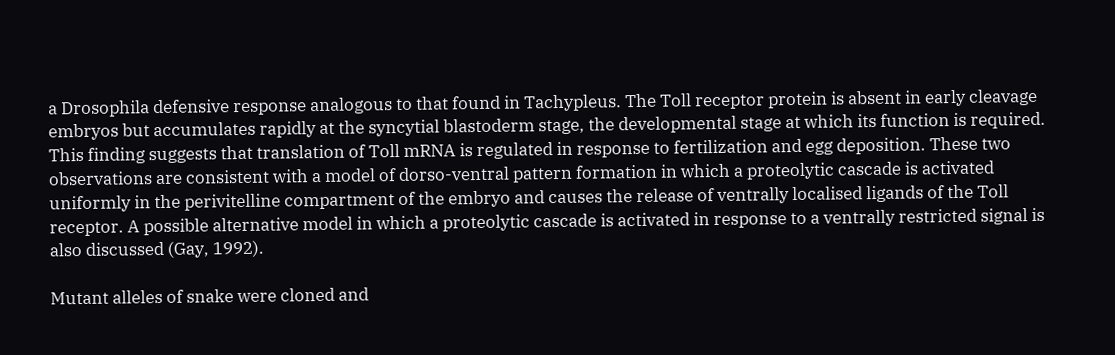a Drosophila defensive response analogous to that found in Tachypleus. The Toll receptor protein is absent in early cleavage embryos but accumulates rapidly at the syncytial blastoderm stage, the developmental stage at which its function is required. This finding suggests that translation of Toll mRNA is regulated in response to fertilization and egg deposition. These two observations are consistent with a model of dorso-ventral pattern formation in which a proteolytic cascade is activated uniformly in the perivitelline compartment of the embryo and causes the release of ventrally localised ligands of the Toll receptor. A possible alternative model in which a proteolytic cascade is activated in response to a ventrally restricted signal is also discussed (Gay, 1992).

Mutant alleles of snake were cloned and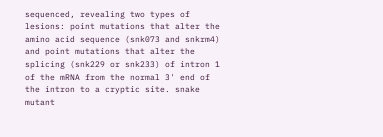sequenced, revealing two types of lesions: point mutations that alter the amino acid sequence (snk073 and snkrm4) and point mutations that alter the splicing (snk229 or snk233) of intron 1 of the mRNA from the normal 3' end of the intron to a cryptic site. snake mutant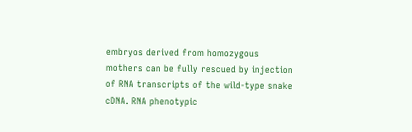embryos derived from homozygous mothers can be fully rescued by injection of RNA transcripts of the wild-type snake cDNA. RNA phenotypic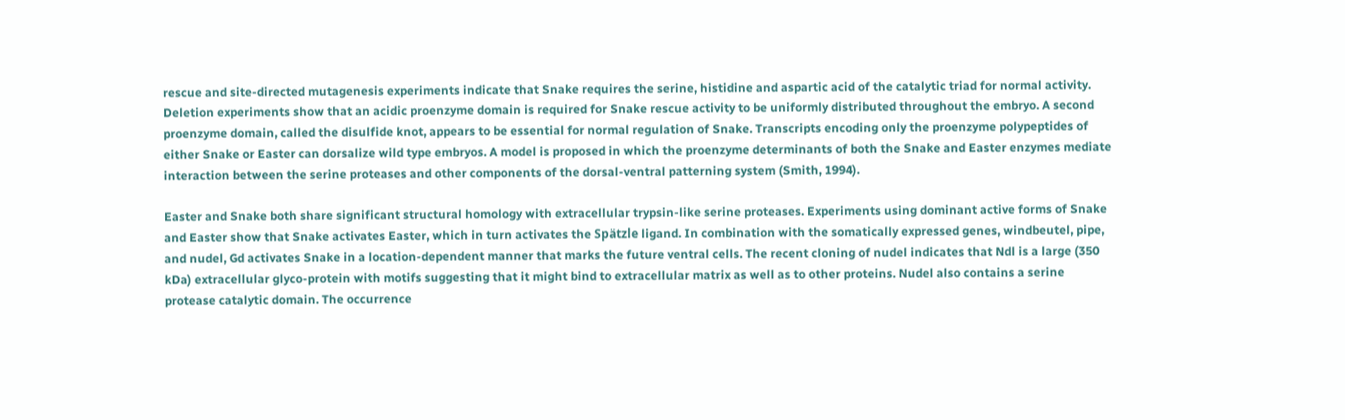rescue and site-directed mutagenesis experiments indicate that Snake requires the serine, histidine and aspartic acid of the catalytic triad for normal activity. Deletion experiments show that an acidic proenzyme domain is required for Snake rescue activity to be uniformly distributed throughout the embryo. A second proenzyme domain, called the disulfide knot, appears to be essential for normal regulation of Snake. Transcripts encoding only the proenzyme polypeptides of either Snake or Easter can dorsalize wild type embryos. A model is proposed in which the proenzyme determinants of both the Snake and Easter enzymes mediate interaction between the serine proteases and other components of the dorsal-ventral patterning system (Smith, 1994).

Easter and Snake both share significant structural homology with extracellular trypsin-like serine proteases. Experiments using dominant active forms of Snake and Easter show that Snake activates Easter, which in turn activates the Spätzle ligand. In combination with the somatically expressed genes, windbeutel, pipe, and nudel, Gd activates Snake in a location-dependent manner that marks the future ventral cells. The recent cloning of nudel indicates that Ndl is a large (350 kDa) extracellular glyco-protein with motifs suggesting that it might bind to extracellular matrix as well as to other proteins. Nudel also contains a serine protease catalytic domain. The occurrence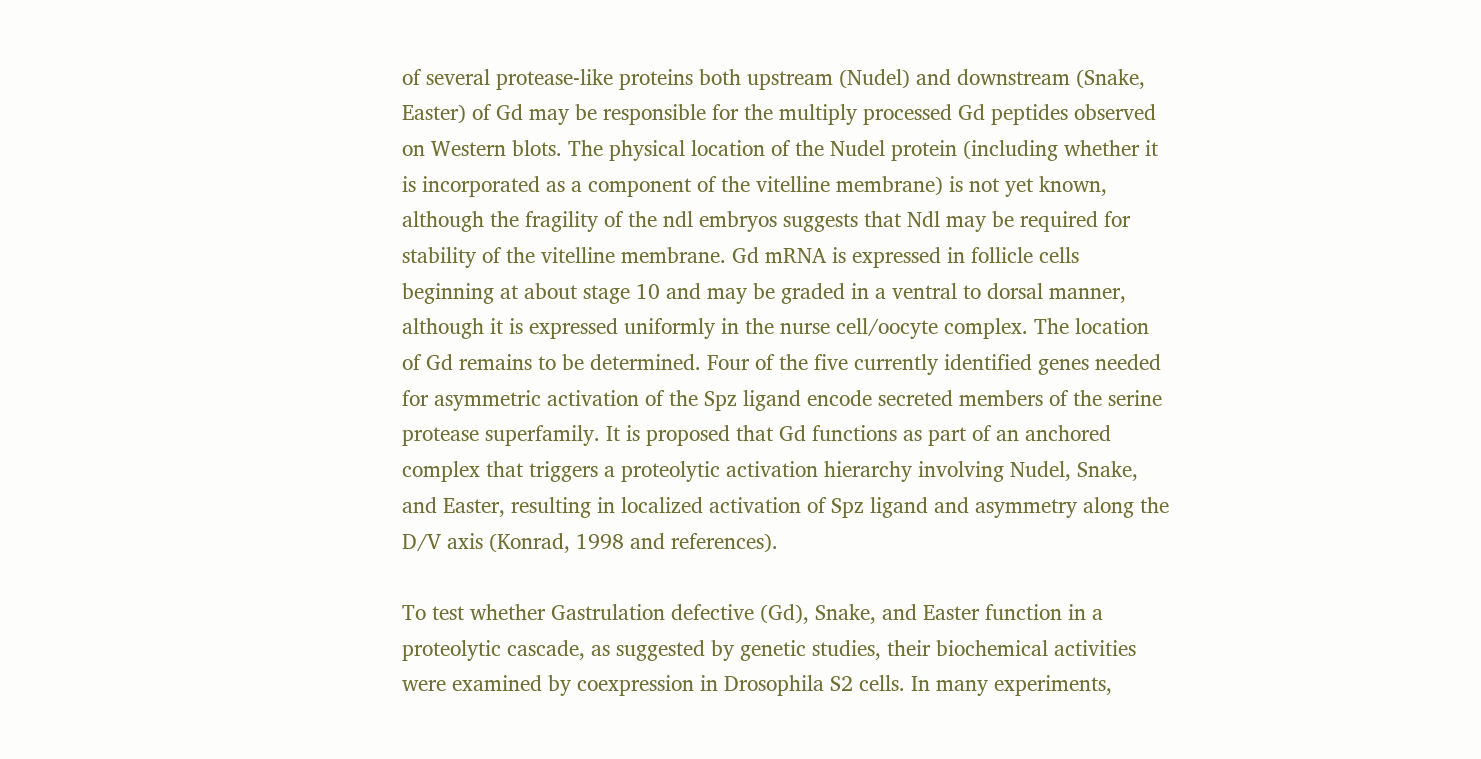of several protease-like proteins both upstream (Nudel) and downstream (Snake, Easter) of Gd may be responsible for the multiply processed Gd peptides observed on Western blots. The physical location of the Nudel protein (including whether it is incorporated as a component of the vitelline membrane) is not yet known, although the fragility of the ndl embryos suggests that Ndl may be required for stability of the vitelline membrane. Gd mRNA is expressed in follicle cells beginning at about stage 10 and may be graded in a ventral to dorsal manner, although it is expressed uniformly in the nurse cell/oocyte complex. The location of Gd remains to be determined. Four of the five currently identified genes needed for asymmetric activation of the Spz ligand encode secreted members of the serine protease superfamily. It is proposed that Gd functions as part of an anchored complex that triggers a proteolytic activation hierarchy involving Nudel, Snake, and Easter, resulting in localized activation of Spz ligand and asymmetry along the D/V axis (Konrad, 1998 and references).

To test whether Gastrulation defective (Gd), Snake, and Easter function in a proteolytic cascade, as suggested by genetic studies, their biochemical activities were examined by coexpression in Drosophila S2 cells. In many experiments,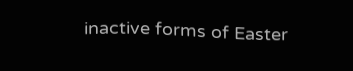inactive forms of Easter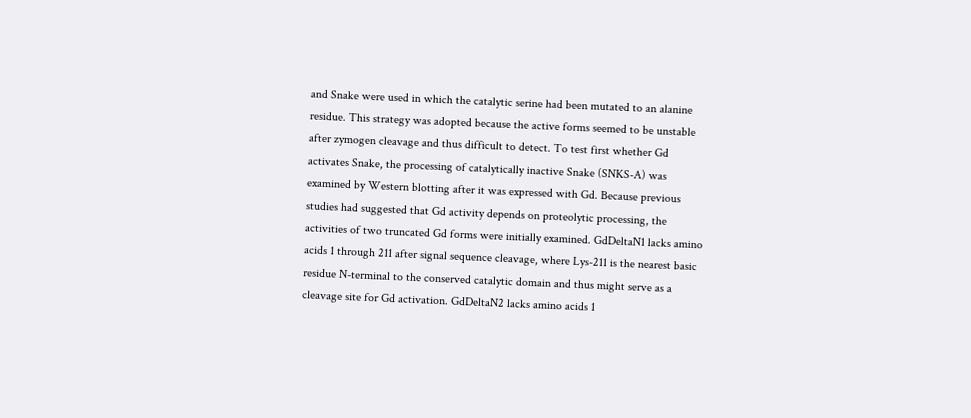and Snake were used in which the catalytic serine had been mutated to an alanine residue. This strategy was adopted because the active forms seemed to be unstable after zymogen cleavage and thus difficult to detect. To test first whether Gd activates Snake, the processing of catalytically inactive Snake (SNKS-A) was examined by Western blotting after it was expressed with Gd. Because previous studies had suggested that Gd activity depends on proteolytic processing, the activities of two truncated Gd forms were initially examined. GdDeltaN1 lacks amino acids 1 through 211 after signal sequence cleavage, where Lys-211 is the nearest basic residue N-terminal to the conserved catalytic domain and thus might serve as a cleavage site for Gd activation. GdDeltaN2 lacks amino acids 1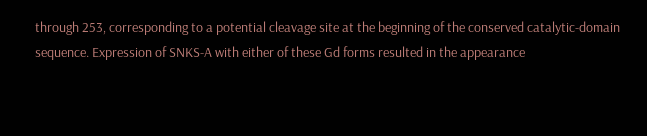through 253, corresponding to a potential cleavage site at the beginning of the conserved catalytic-domain sequence. Expression of SNKS-A with either of these Gd forms resulted in the appearance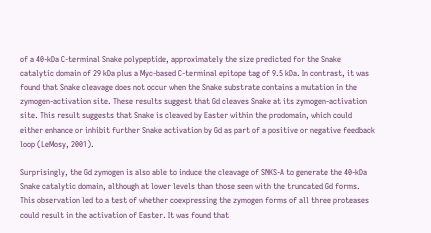of a 40-kDa C-terminal Snake polypeptide, approximately the size predicted for the Snake catalytic domain of 29 kDa plus a Myc-based C-terminal epitope tag of 9.5 kDa. In contrast, it was found that Snake cleavage does not occur when the Snake substrate contains a mutation in the zymogen-activation site. These results suggest that Gd cleaves Snake at its zymogen-activation site. This result suggests that Snake is cleaved by Easter within the prodomain, which could either enhance or inhibit further Snake activation by Gd as part of a positive or negative feedback loop (LeMosy, 2001).

Surprisingly, the Gd zymogen is also able to induce the cleavage of SNKS-A to generate the 40-kDa Snake catalytic domain, although at lower levels than those seen with the truncated Gd forms. This observation led to a test of whether coexpressing the zymogen forms of all three proteases could result in the activation of Easter. It was found that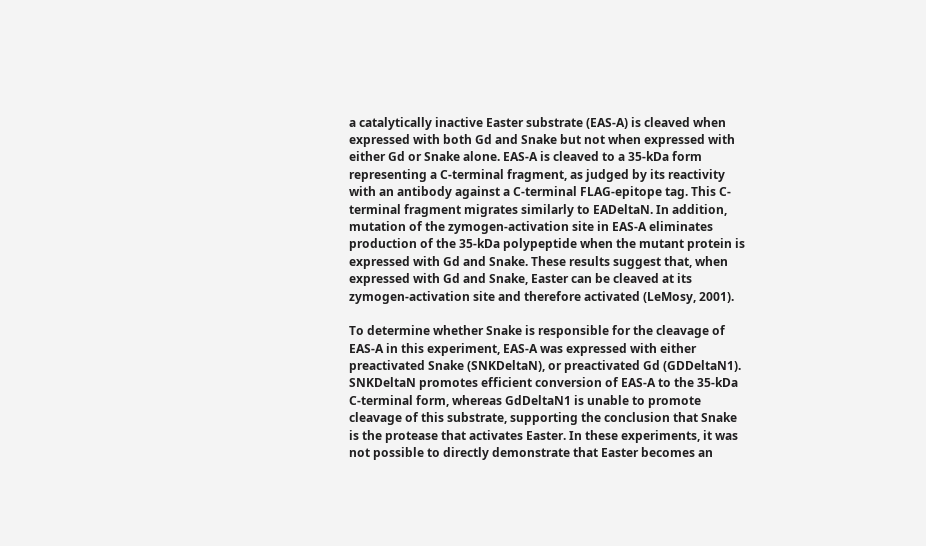a catalytically inactive Easter substrate (EAS-A) is cleaved when expressed with both Gd and Snake but not when expressed with either Gd or Snake alone. EAS-A is cleaved to a 35-kDa form representing a C-terminal fragment, as judged by its reactivity with an antibody against a C-terminal FLAG-epitope tag. This C-terminal fragment migrates similarly to EADeltaN. In addition, mutation of the zymogen-activation site in EAS-A eliminates production of the 35-kDa polypeptide when the mutant protein is expressed with Gd and Snake. These results suggest that, when expressed with Gd and Snake, Easter can be cleaved at its zymogen-activation site and therefore activated (LeMosy, 2001).

To determine whether Snake is responsible for the cleavage of EAS-A in this experiment, EAS-A was expressed with either preactivated Snake (SNKDeltaN), or preactivated Gd (GDDeltaN1). SNKDeltaN promotes efficient conversion of EAS-A to the 35-kDa C-terminal form, whereas GdDeltaN1 is unable to promote cleavage of this substrate, supporting the conclusion that Snake is the protease that activates Easter. In these experiments, it was not possible to directly demonstrate that Easter becomes an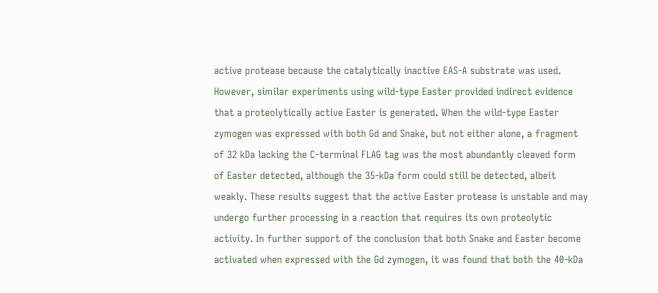active protease because the catalytically inactive EAS-A substrate was used. However, similar experiments using wild-type Easter provided indirect evidence that a proteolytically active Easter is generated. When the wild-type Easter zymogen was expressed with both Gd and Snake, but not either alone, a fragment of 32 kDa lacking the C-terminal FLAG tag was the most abundantly cleaved form of Easter detected, although the 35-kDa form could still be detected, albeit weakly. These results suggest that the active Easter protease is unstable and may undergo further processing in a reaction that requires its own proteolytic activity. In further support of the conclusion that both Snake and Easter become activated when expressed with the Gd zymogen, it was found that both the 40-kDa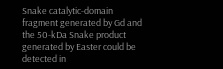Snake catalytic-domain fragment generated by Gd and the 50-kDa Snake product generated by Easter could be detected in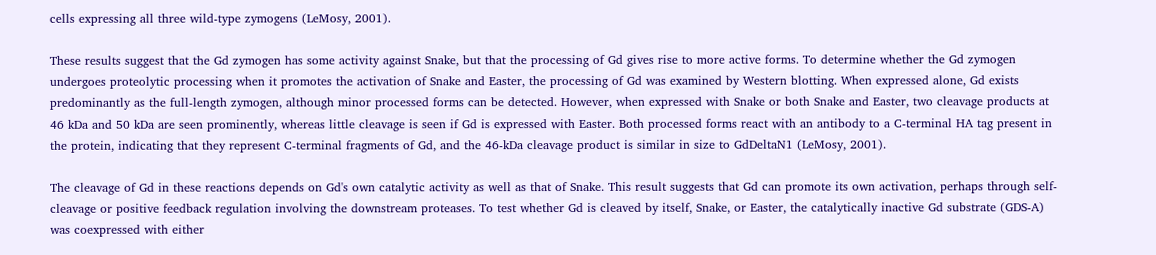cells expressing all three wild-type zymogens (LeMosy, 2001).

These results suggest that the Gd zymogen has some activity against Snake, but that the processing of Gd gives rise to more active forms. To determine whether the Gd zymogen undergoes proteolytic processing when it promotes the activation of Snake and Easter, the processing of Gd was examined by Western blotting. When expressed alone, Gd exists predominantly as the full-length zymogen, although minor processed forms can be detected. However, when expressed with Snake or both Snake and Easter, two cleavage products at 46 kDa and 50 kDa are seen prominently, whereas little cleavage is seen if Gd is expressed with Easter. Both processed forms react with an antibody to a C-terminal HA tag present in the protein, indicating that they represent C-terminal fragments of Gd, and the 46-kDa cleavage product is similar in size to GdDeltaN1 (LeMosy, 2001).

The cleavage of Gd in these reactions depends on Gd's own catalytic activity as well as that of Snake. This result suggests that Gd can promote its own activation, perhaps through self-cleavage or positive feedback regulation involving the downstream proteases. To test whether Gd is cleaved by itself, Snake, or Easter, the catalytically inactive Gd substrate (GDS-A) was coexpressed with either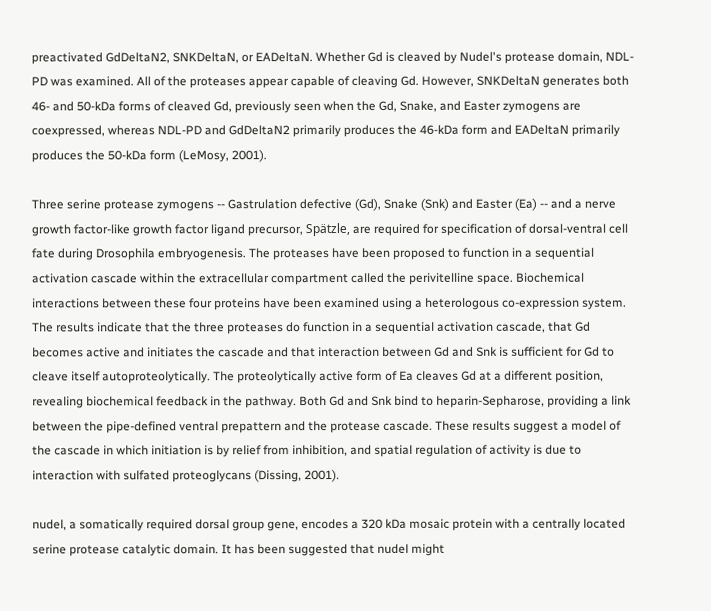preactivated GdDeltaN2, SNKDeltaN, or EADeltaN. Whether Gd is cleaved by Nudel's protease domain, NDL-PD was examined. All of the proteases appear capable of cleaving Gd. However, SNKDeltaN generates both 46- and 50-kDa forms of cleaved Gd, previously seen when the Gd, Snake, and Easter zymogens are coexpressed, whereas NDL-PD and GdDeltaN2 primarily produces the 46-kDa form and EADeltaN primarily produces the 50-kDa form (LeMosy, 2001).

Three serine protease zymogens -- Gastrulation defective (Gd), Snake (Snk) and Easter (Ea) -- and a nerve growth factor-like growth factor ligand precursor, Spätzle, are required for specification of dorsal-ventral cell fate during Drosophila embryogenesis. The proteases have been proposed to function in a sequential activation cascade within the extracellular compartment called the perivitelline space. Biochemical interactions between these four proteins have been examined using a heterologous co-expression system. The results indicate that the three proteases do function in a sequential activation cascade, that Gd becomes active and initiates the cascade and that interaction between Gd and Snk is sufficient for Gd to cleave itself autoproteolytically. The proteolytically active form of Ea cleaves Gd at a different position, revealing biochemical feedback in the pathway. Both Gd and Snk bind to heparin-Sepharose, providing a link between the pipe-defined ventral prepattern and the protease cascade. These results suggest a model of the cascade in which initiation is by relief from inhibition, and spatial regulation of activity is due to interaction with sulfated proteoglycans (Dissing, 2001).

nudel, a somatically required dorsal group gene, encodes a 320 kDa mosaic protein with a centrally located serine protease catalytic domain. It has been suggested that nudel might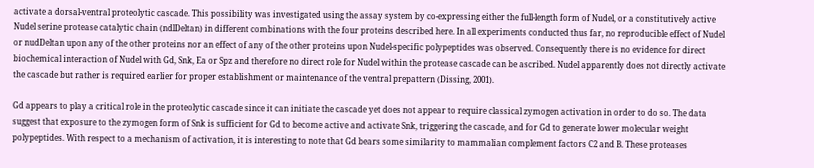activate a dorsal-ventral proteolytic cascade. This possibility was investigated using the assay system by co-expressing either the full-length form of Nudel, or a constitutively active Nudel serine protease catalytic chain (ndlDeltan) in different combinations with the four proteins described here. In all experiments conducted thus far, no reproducible effect of Nudel or nudDeltan upon any of the other proteins nor an effect of any of the other proteins upon Nudel-specific polypeptides was observed. Consequently there is no evidence for direct biochemical interaction of Nudel with Gd, Snk, Ea or Spz and therefore no direct role for Nudel within the protease cascade can be ascribed. Nudel apparently does not directly activate the cascade but rather is required earlier for proper establishment or maintenance of the ventral prepattern (Dissing, 2001).

Gd appears to play a critical role in the proteolytic cascade since it can initiate the cascade yet does not appear to require classical zymogen activation in order to do so. The data suggest that exposure to the zymogen form of Snk is sufficient for Gd to become active and activate Snk, triggering the cascade, and for Gd to generate lower molecular weight polypeptides. With respect to a mechanism of activation, it is interesting to note that Gd bears some similarity to mammalian complement factors C2 and B. These proteases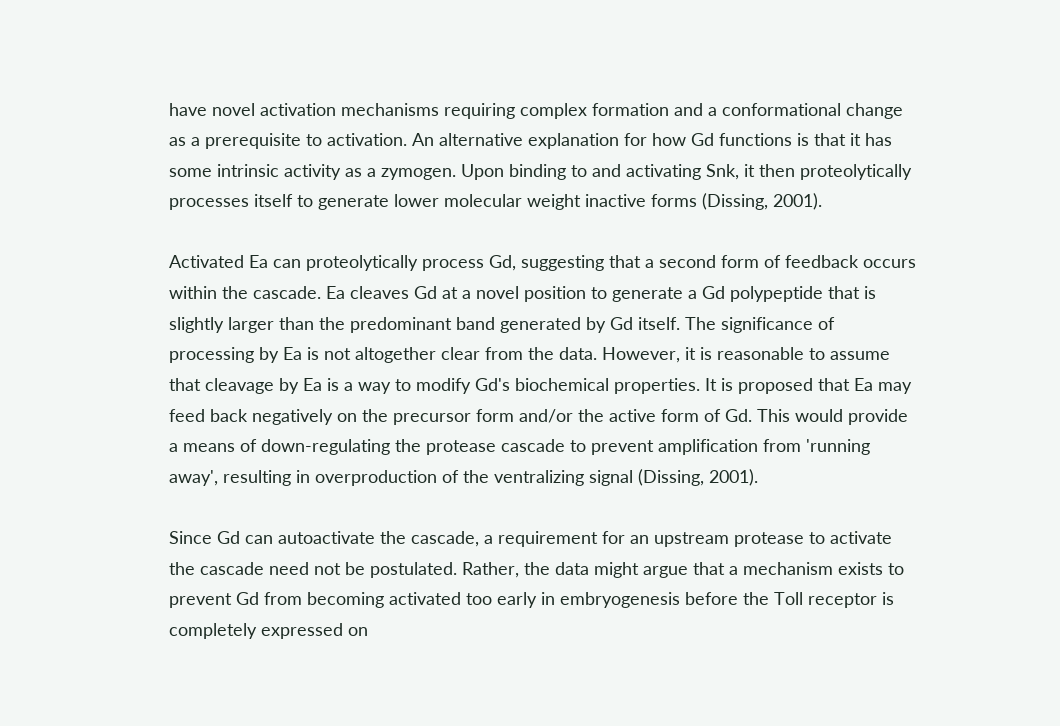have novel activation mechanisms requiring complex formation and a conformational change as a prerequisite to activation. An alternative explanation for how Gd functions is that it has some intrinsic activity as a zymogen. Upon binding to and activating Snk, it then proteolytically processes itself to generate lower molecular weight inactive forms (Dissing, 2001).

Activated Ea can proteolytically process Gd, suggesting that a second form of feedback occurs within the cascade. Ea cleaves Gd at a novel position to generate a Gd polypeptide that is slightly larger than the predominant band generated by Gd itself. The significance of processing by Ea is not altogether clear from the data. However, it is reasonable to assume that cleavage by Ea is a way to modify Gd's biochemical properties. It is proposed that Ea may feed back negatively on the precursor form and/or the active form of Gd. This would provide a means of down-regulating the protease cascade to prevent amplification from 'running away', resulting in overproduction of the ventralizing signal (Dissing, 2001).

Since Gd can autoactivate the cascade, a requirement for an upstream protease to activate the cascade need not be postulated. Rather, the data might argue that a mechanism exists to prevent Gd from becoming activated too early in embryogenesis before the Toll receptor is completely expressed on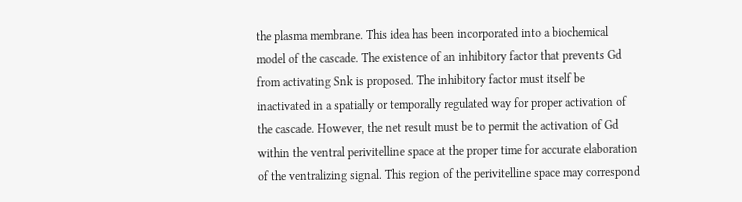the plasma membrane. This idea has been incorporated into a biochemical model of the cascade. The existence of an inhibitory factor that prevents Gd from activating Snk is proposed. The inhibitory factor must itself be inactivated in a spatially or temporally regulated way for proper activation of the cascade. However, the net result must be to permit the activation of Gd within the ventral perivitelline space at the proper time for accurate elaboration of the ventralizing signal. This region of the perivitelline space may correspond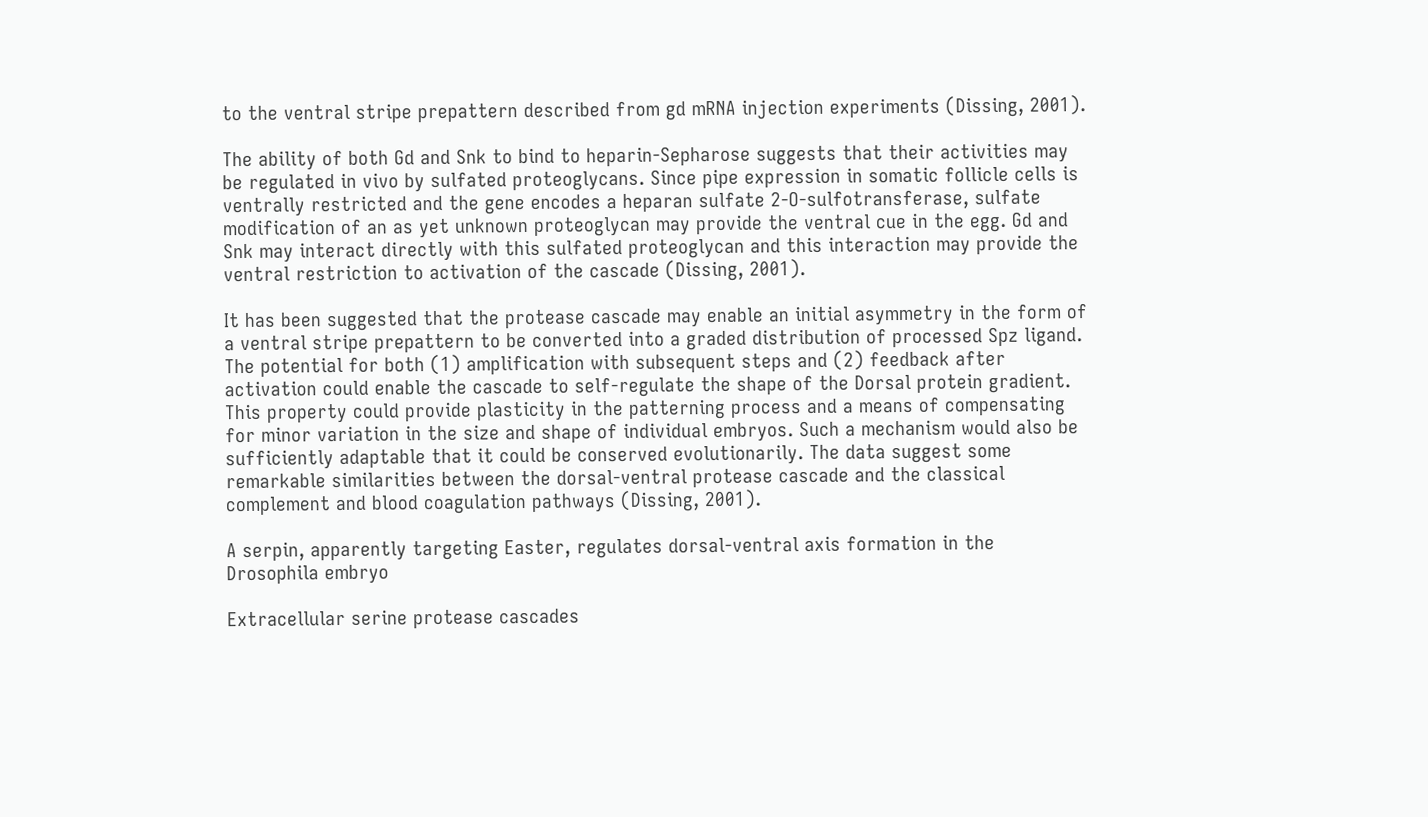to the ventral stripe prepattern described from gd mRNA injection experiments (Dissing, 2001).

The ability of both Gd and Snk to bind to heparin-Sepharose suggests that their activities may be regulated in vivo by sulfated proteoglycans. Since pipe expression in somatic follicle cells is ventrally restricted and the gene encodes a heparan sulfate 2-O-sulfotransferase, sulfate modification of an as yet unknown proteoglycan may provide the ventral cue in the egg. Gd and Snk may interact directly with this sulfated proteoglycan and this interaction may provide the ventral restriction to activation of the cascade (Dissing, 2001).

It has been suggested that the protease cascade may enable an initial asymmetry in the form of a ventral stripe prepattern to be converted into a graded distribution of processed Spz ligand. The potential for both (1) amplification with subsequent steps and (2) feedback after activation could enable the cascade to self-regulate the shape of the Dorsal protein gradient. This property could provide plasticity in the patterning process and a means of compensating for minor variation in the size and shape of individual embryos. Such a mechanism would also be sufficiently adaptable that it could be conserved evolutionarily. The data suggest some remarkable similarities between the dorsal-ventral protease cascade and the classical complement and blood coagulation pathways (Dissing, 2001).

A serpin, apparently targeting Easter, regulates dorsal-ventral axis formation in the Drosophila embryo

Extracellular serine protease cascades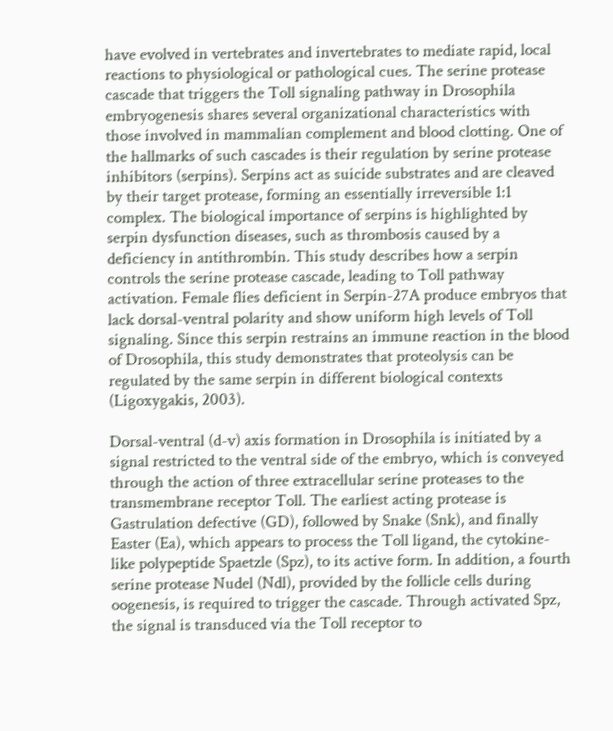have evolved in vertebrates and invertebrates to mediate rapid, local reactions to physiological or pathological cues. The serine protease cascade that triggers the Toll signaling pathway in Drosophila embryogenesis shares several organizational characteristics with those involved in mammalian complement and blood clotting. One of the hallmarks of such cascades is their regulation by serine protease inhibitors (serpins). Serpins act as suicide substrates and are cleaved by their target protease, forming an essentially irreversible 1:1 complex. The biological importance of serpins is highlighted by serpin dysfunction diseases, such as thrombosis caused by a deficiency in antithrombin. This study describes how a serpin controls the serine protease cascade, leading to Toll pathway activation. Female flies deficient in Serpin-27A produce embryos that lack dorsal-ventral polarity and show uniform high levels of Toll signaling. Since this serpin restrains an immune reaction in the blood of Drosophila, this study demonstrates that proteolysis can be regulated by the same serpin in different biological contexts (Ligoxygakis, 2003).

Dorsal-ventral (d-v) axis formation in Drosophila is initiated by a signal restricted to the ventral side of the embryo, which is conveyed through the action of three extracellular serine proteases to the transmembrane receptor Toll. The earliest acting protease is Gastrulation defective (GD), followed by Snake (Snk), and finally Easter (Ea), which appears to process the Toll ligand, the cytokine-like polypeptide Spaetzle (Spz), to its active form. In addition, a fourth serine protease Nudel (Ndl), provided by the follicle cells during oogenesis, is required to trigger the cascade. Through activated Spz, the signal is transduced via the Toll receptor to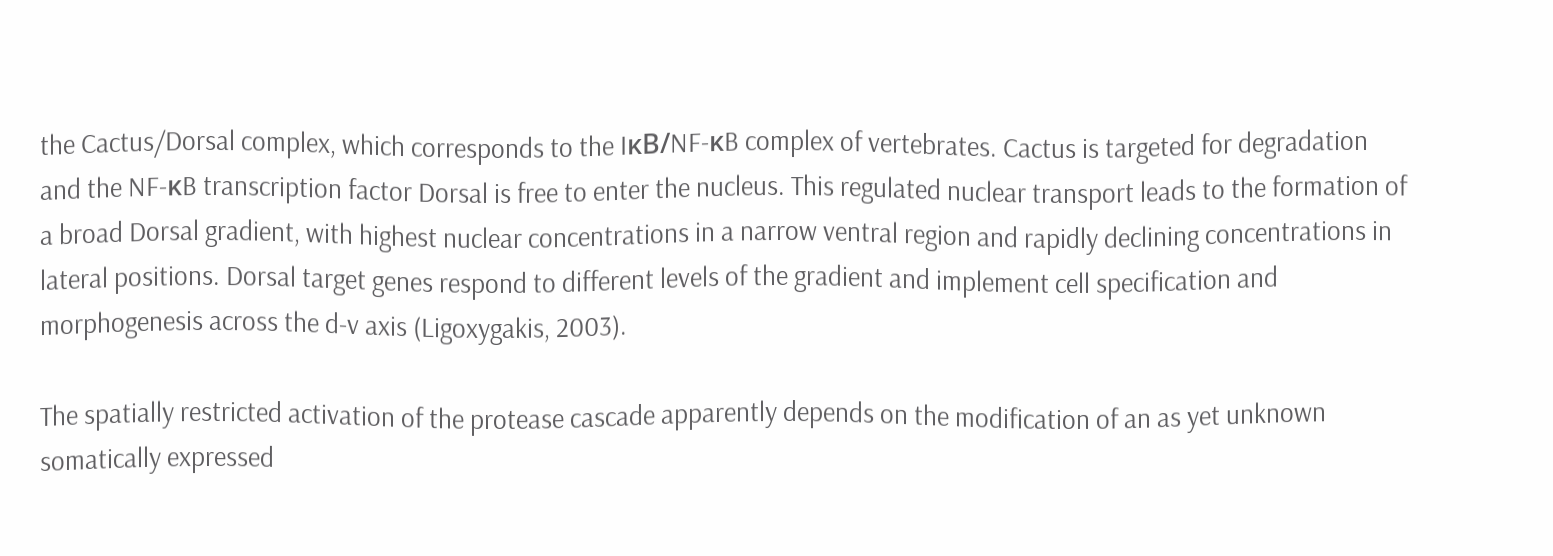the Cactus/Dorsal complex, which corresponds to the IκB/NF-κB complex of vertebrates. Cactus is targeted for degradation and the NF-κB transcription factor Dorsal is free to enter the nucleus. This regulated nuclear transport leads to the formation of a broad Dorsal gradient, with highest nuclear concentrations in a narrow ventral region and rapidly declining concentrations in lateral positions. Dorsal target genes respond to different levels of the gradient and implement cell specification and morphogenesis across the d-v axis (Ligoxygakis, 2003).

The spatially restricted activation of the protease cascade apparently depends on the modification of an as yet unknown somatically expressed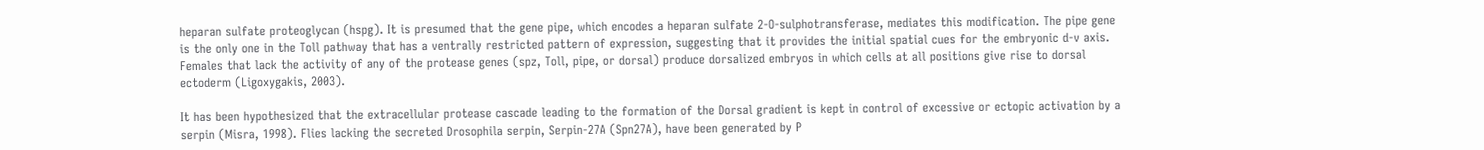heparan sulfate proteoglycan (hspg). It is presumed that the gene pipe, which encodes a heparan sulfate 2-O-sulphotransferase, mediates this modification. The pipe gene is the only one in the Toll pathway that has a ventrally restricted pattern of expression, suggesting that it provides the initial spatial cues for the embryonic d-v axis. Females that lack the activity of any of the protease genes (spz, Toll, pipe, or dorsal) produce dorsalized embryos in which cells at all positions give rise to dorsal ectoderm (Ligoxygakis, 2003).

It has been hypothesized that the extracellular protease cascade leading to the formation of the Dorsal gradient is kept in control of excessive or ectopic activation by a serpin (Misra, 1998). Flies lacking the secreted Drosophila serpin, Serpin-27A (Spn27A), have been generated by P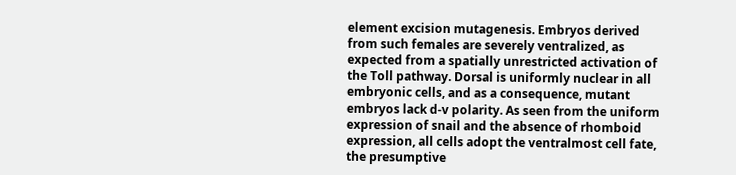element excision mutagenesis. Embryos derived from such females are severely ventralized, as expected from a spatially unrestricted activation of the Toll pathway. Dorsal is uniformly nuclear in all embryonic cells, and as a consequence, mutant embryos lack d-v polarity. As seen from the uniform expression of snail and the absence of rhomboid expression, all cells adopt the ventralmost cell fate, the presumptive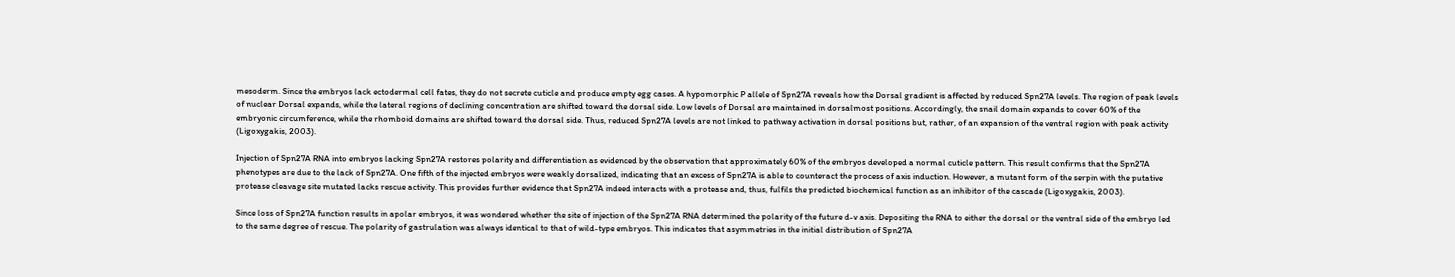mesoderm. Since the embryos lack ectodermal cell fates, they do not secrete cuticle and produce empty egg cases. A hypomorphic P allele of Spn27A reveals how the Dorsal gradient is affected by reduced Spn27A levels. The region of peak levels of nuclear Dorsal expands, while the lateral regions of declining concentration are shifted toward the dorsal side. Low levels of Dorsal are maintained in dorsalmost positions. Accordingly, the snail domain expands to cover 60% of the embryonic circumference, while the rhomboid domains are shifted toward the dorsal side. Thus, reduced Spn27A levels are not linked to pathway activation in dorsal positions but, rather, of an expansion of the ventral region with peak activity (Ligoxygakis, 2003).

Injection of Spn27A RNA into embryos lacking Spn27A restores polarity and differentiation as evidenced by the observation that approximately 60% of the embryos developed a normal cuticle pattern. This result confirms that the Spn27A phenotypes are due to the lack of Spn27A. One fifth of the injected embryos were weakly dorsalized, indicating that an excess of Spn27A is able to counteract the process of axis induction. However, a mutant form of the serpin with the putative protease cleavage site mutated lacks rescue activity. This provides further evidence that Spn27A indeed interacts with a protease and, thus, fulfils the predicted biochemical function as an inhibitor of the cascade (Ligoxygakis, 2003).

Since loss of Spn27A function results in apolar embryos, it was wondered whether the site of injection of the Spn27A RNA determined the polarity of the future d-v axis. Depositing the RNA to either the dorsal or the ventral side of the embryo led to the same degree of rescue. The polarity of gastrulation was always identical to that of wild-type embryos. This indicates that asymmetries in the initial distribution of Spn27A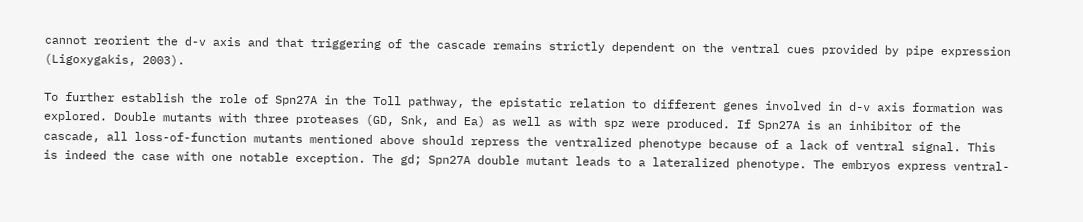cannot reorient the d-v axis and that triggering of the cascade remains strictly dependent on the ventral cues provided by pipe expression (Ligoxygakis, 2003).

To further establish the role of Spn27A in the Toll pathway, the epistatic relation to different genes involved in d-v axis formation was explored. Double mutants with three proteases (GD, Snk, and Ea) as well as with spz were produced. If Spn27A is an inhibitor of the cascade, all loss-of-function mutants mentioned above should repress the ventralized phenotype because of a lack of ventral signal. This is indeed the case with one notable exception. The gd; Spn27A double mutant leads to a lateralized phenotype. The embryos express ventral-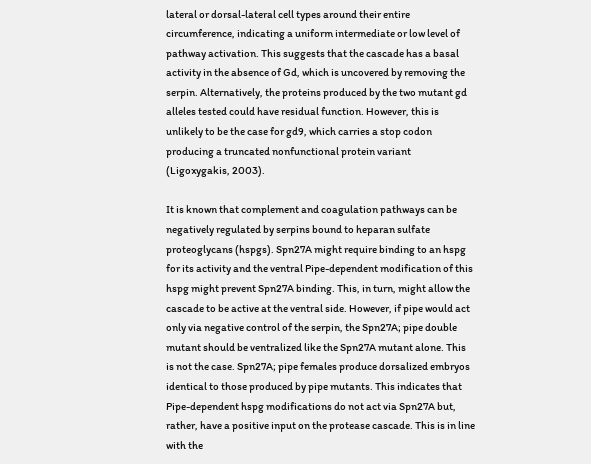lateral or dorsal-lateral cell types around their entire circumference, indicating a uniform intermediate or low level of pathway activation. This suggests that the cascade has a basal activity in the absence of Gd, which is uncovered by removing the serpin. Alternatively, the proteins produced by the two mutant gd alleles tested could have residual function. However, this is unlikely to be the case for gd9, which carries a stop codon producing a truncated nonfunctional protein variant (Ligoxygakis, 2003).

It is known that complement and coagulation pathways can be negatively regulated by serpins bound to heparan sulfate proteoglycans (hspgs). Spn27A might require binding to an hspg for its activity and the ventral Pipe-dependent modification of this hspg might prevent Spn27A binding. This, in turn, might allow the cascade to be active at the ventral side. However, if pipe would act only via negative control of the serpin, the Spn27A; pipe double mutant should be ventralized like the Spn27A mutant alone. This is not the case. Spn27A; pipe females produce dorsalized embryos identical to those produced by pipe mutants. This indicates that Pipe-dependent hspg modifications do not act via Spn27A but, rather, have a positive input on the protease cascade. This is in line with the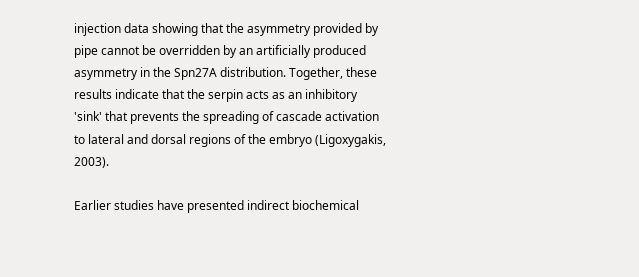injection data showing that the asymmetry provided by pipe cannot be overridden by an artificially produced asymmetry in the Spn27A distribution. Together, these results indicate that the serpin acts as an inhibitory 'sink' that prevents the spreading of cascade activation to lateral and dorsal regions of the embryo (Ligoxygakis, 2003).

Earlier studies have presented indirect biochemical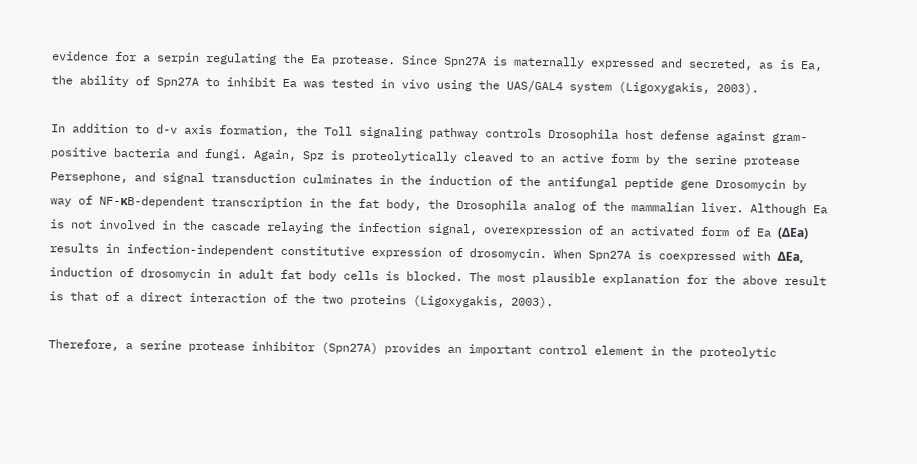evidence for a serpin regulating the Ea protease. Since Spn27A is maternally expressed and secreted, as is Ea, the ability of Spn27A to inhibit Ea was tested in vivo using the UAS/GAL4 system (Ligoxygakis, 2003).

In addition to d-v axis formation, the Toll signaling pathway controls Drosophila host defense against gram-positive bacteria and fungi. Again, Spz is proteolytically cleaved to an active form by the serine protease Persephone, and signal transduction culminates in the induction of the antifungal peptide gene Drosomycin by way of NF-κB-dependent transcription in the fat body, the Drosophila analog of the mammalian liver. Although Ea is not involved in the cascade relaying the infection signal, overexpression of an activated form of Ea (ΔEa) results in infection-independent constitutive expression of drosomycin. When Spn27A is coexpressed with ΔEa, induction of drosomycin in adult fat body cells is blocked. The most plausible explanation for the above result is that of a direct interaction of the two proteins (Ligoxygakis, 2003).

Therefore, a serine protease inhibitor (Spn27A) provides an important control element in the proteolytic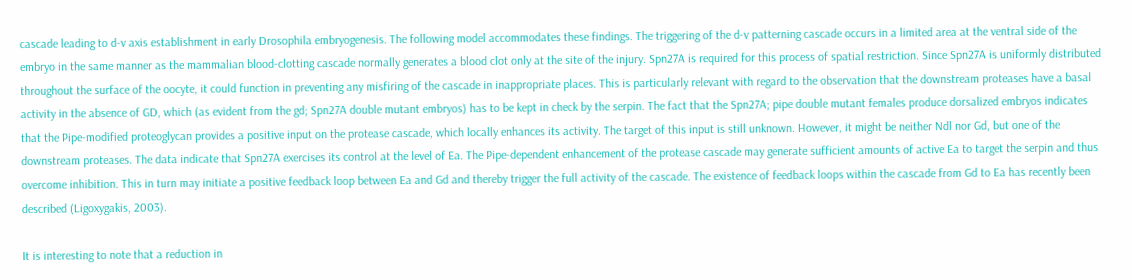cascade leading to d-v axis establishment in early Drosophila embryogenesis. The following model accommodates these findings. The triggering of the d-v patterning cascade occurs in a limited area at the ventral side of the embryo in the same manner as the mammalian blood-clotting cascade normally generates a blood clot only at the site of the injury. Spn27A is required for this process of spatial restriction. Since Spn27A is uniformly distributed throughout the surface of the oocyte, it could function in preventing any misfiring of the cascade in inappropriate places. This is particularly relevant with regard to the observation that the downstream proteases have a basal activity in the absence of GD, which (as evident from the gd; Spn27A double mutant embryos) has to be kept in check by the serpin. The fact that the Spn27A; pipe double mutant females produce dorsalized embryos indicates that the Pipe-modified proteoglycan provides a positive input on the protease cascade, which locally enhances its activity. The target of this input is still unknown. However, it might be neither Ndl nor Gd, but one of the downstream proteases. The data indicate that Spn27A exercises its control at the level of Ea. The Pipe-dependent enhancement of the protease cascade may generate sufficient amounts of active Ea to target the serpin and thus overcome inhibition. This in turn may initiate a positive feedback loop between Ea and Gd and thereby trigger the full activity of the cascade. The existence of feedback loops within the cascade from Gd to Ea has recently been described (Ligoxygakis, 2003).

It is interesting to note that a reduction in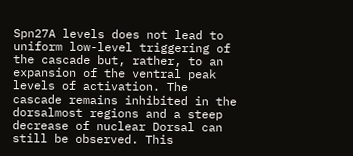Spn27A levels does not lead to uniform low-level triggering of the cascade but, rather, to an expansion of the ventral peak levels of activation. The cascade remains inhibited in the dorsalmost regions and a steep decrease of nuclear Dorsal can still be observed. This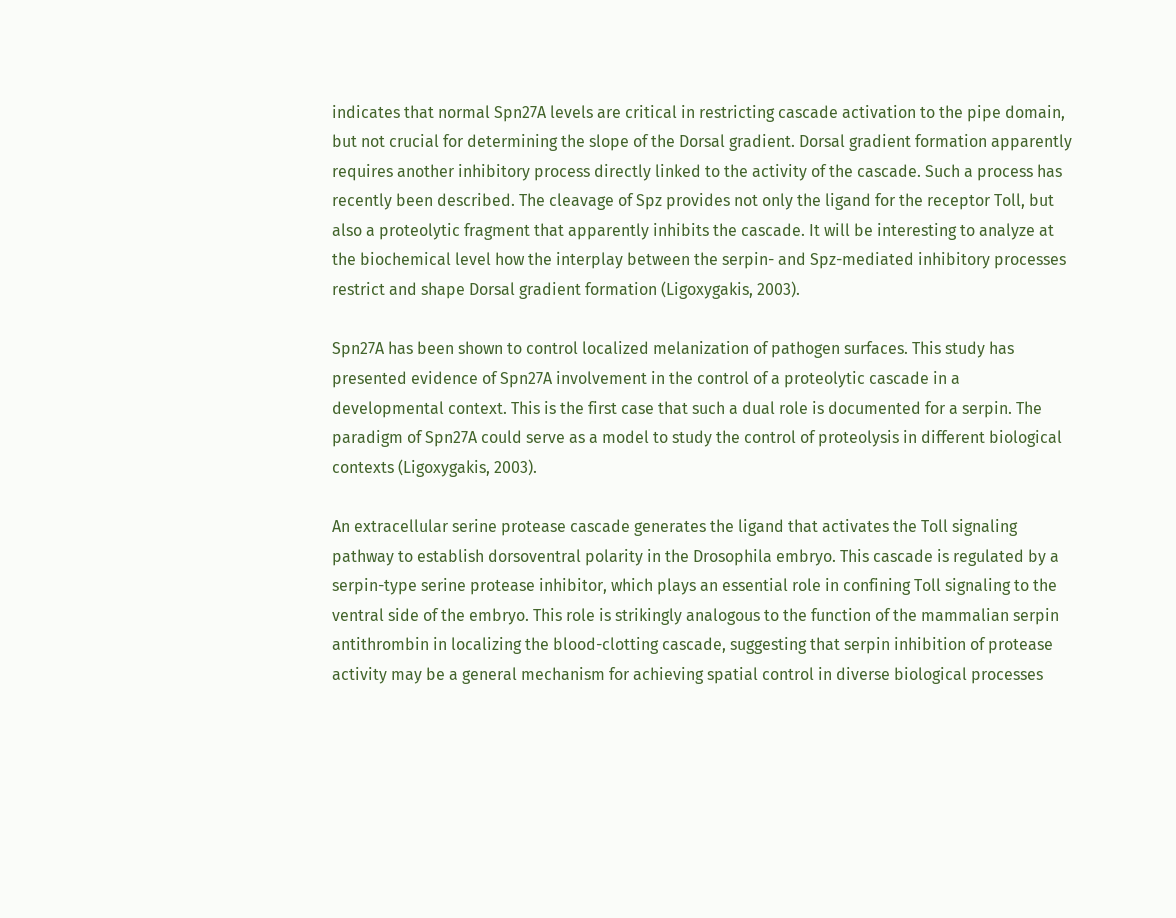indicates that normal Spn27A levels are critical in restricting cascade activation to the pipe domain, but not crucial for determining the slope of the Dorsal gradient. Dorsal gradient formation apparently requires another inhibitory process directly linked to the activity of the cascade. Such a process has recently been described. The cleavage of Spz provides not only the ligand for the receptor Toll, but also a proteolytic fragment that apparently inhibits the cascade. It will be interesting to analyze at the biochemical level how the interplay between the serpin- and Spz-mediated inhibitory processes restrict and shape Dorsal gradient formation (Ligoxygakis, 2003).

Spn27A has been shown to control localized melanization of pathogen surfaces. This study has presented evidence of Spn27A involvement in the control of a proteolytic cascade in a developmental context. This is the first case that such a dual role is documented for a serpin. The paradigm of Spn27A could serve as a model to study the control of proteolysis in different biological contexts (Ligoxygakis, 2003).

An extracellular serine protease cascade generates the ligand that activates the Toll signaling pathway to establish dorsoventral polarity in the Drosophila embryo. This cascade is regulated by a serpin-type serine protease inhibitor, which plays an essential role in confining Toll signaling to the ventral side of the embryo. This role is strikingly analogous to the function of the mammalian serpin antithrombin in localizing the blood-clotting cascade, suggesting that serpin inhibition of protease activity may be a general mechanism for achieving spatial control in diverse biological processes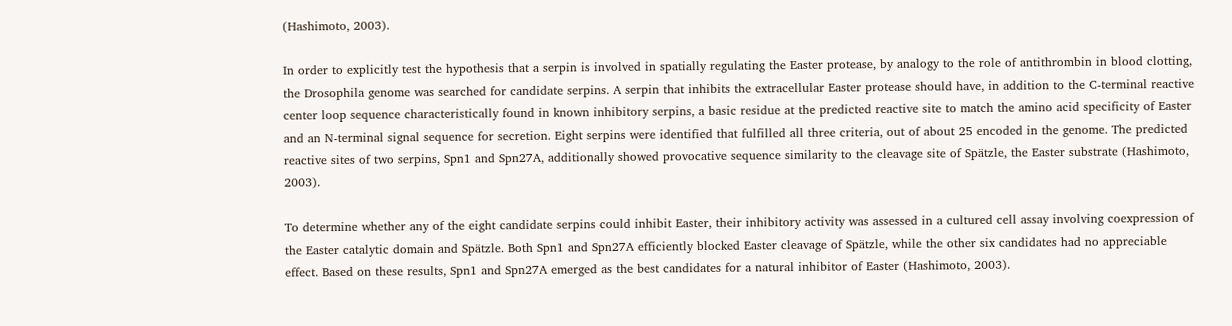(Hashimoto, 2003).

In order to explicitly test the hypothesis that a serpin is involved in spatially regulating the Easter protease, by analogy to the role of antithrombin in blood clotting, the Drosophila genome was searched for candidate serpins. A serpin that inhibits the extracellular Easter protease should have, in addition to the C-terminal reactive center loop sequence characteristically found in known inhibitory serpins, a basic residue at the predicted reactive site to match the amino acid specificity of Easter and an N-terminal signal sequence for secretion. Eight serpins were identified that fulfilled all three criteria, out of about 25 encoded in the genome. The predicted reactive sites of two serpins, Spn1 and Spn27A, additionally showed provocative sequence similarity to the cleavage site of Spätzle, the Easter substrate (Hashimoto, 2003).

To determine whether any of the eight candidate serpins could inhibit Easter, their inhibitory activity was assessed in a cultured cell assay involving coexpression of the Easter catalytic domain and Spätzle. Both Spn1 and Spn27A efficiently blocked Easter cleavage of Spätzle, while the other six candidates had no appreciable effect. Based on these results, Spn1 and Spn27A emerged as the best candidates for a natural inhibitor of Easter (Hashimoto, 2003).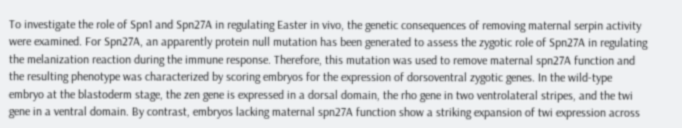To investigate the role of Spn1 and Spn27A in regulating Easter in vivo, the genetic consequences of removing maternal serpin activity were examined. For Spn27A, an apparently protein null mutation has been generated to assess the zygotic role of Spn27A in regulating the melanization reaction during the immune response. Therefore, this mutation was used to remove maternal spn27A function and the resulting phenotype was characterized by scoring embryos for the expression of dorsoventral zygotic genes. In the wild-type embryo at the blastoderm stage, the zen gene is expressed in a dorsal domain, the rho gene in two ventrolateral stripes, and the twi gene in a ventral domain. By contrast, embryos lacking maternal spn27A function show a striking expansion of twi expression across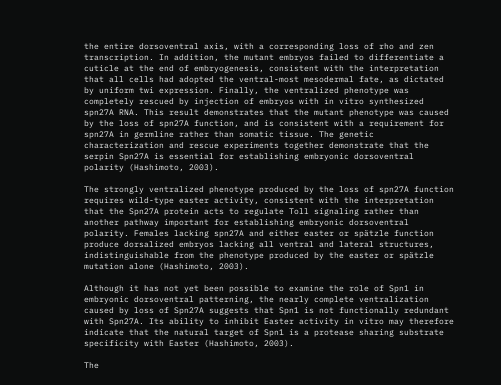the entire dorsoventral axis, with a corresponding loss of rho and zen transcription. In addition, the mutant embryos failed to differentiate a cuticle at the end of embryogenesis, consistent with the interpretation that all cells had adopted the ventral-most mesodermal fate, as dictated by uniform twi expression. Finally, the ventralized phenotype was completely rescued by injection of embryos with in vitro synthesized spn27A RNA. This result demonstrates that the mutant phenotype was caused by the loss of spn27A function, and is consistent with a requirement for spn27A in germline rather than somatic tissue. The genetic characterization and rescue experiments together demonstrate that the serpin Spn27A is essential for establishing embryonic dorsoventral polarity (Hashimoto, 2003).

The strongly ventralized phenotype produced by the loss of spn27A function requires wild-type easter activity, consistent with the interpretation that the Spn27A protein acts to regulate Toll signaling rather than another pathway important for establishing embryonic dorsoventral polarity. Females lacking spn27A and either easter or spätzle function produce dorsalized embryos lacking all ventral and lateral structures, indistinguishable from the phenotype produced by the easter or spätzle mutation alone (Hashimoto, 2003).

Although it has not yet been possible to examine the role of Spn1 in embryonic dorsoventral patterning, the nearly complete ventralization caused by loss of Spn27A suggests that Spn1 is not functionally redundant with Spn27A. Its ability to inhibit Easter activity in vitro may therefore indicate that the natural target of Spn1 is a protease sharing substrate specificity with Easter (Hashimoto, 2003).

The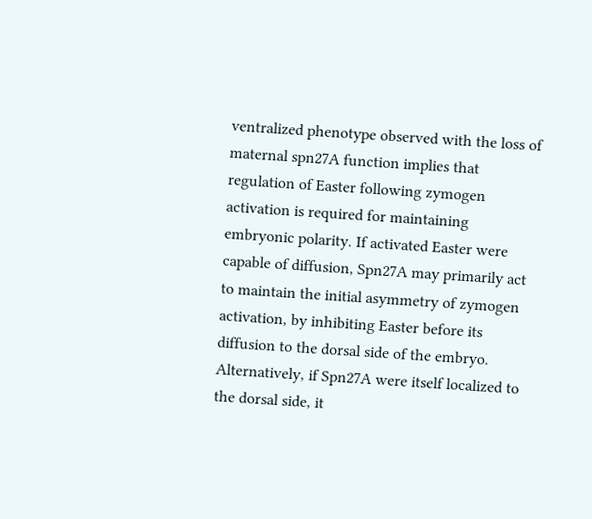ventralized phenotype observed with the loss of maternal spn27A function implies that regulation of Easter following zymogen activation is required for maintaining embryonic polarity. If activated Easter were capable of diffusion, Spn27A may primarily act to maintain the initial asymmetry of zymogen activation, by inhibiting Easter before its diffusion to the dorsal side of the embryo. Alternatively, if Spn27A were itself localized to the dorsal side, it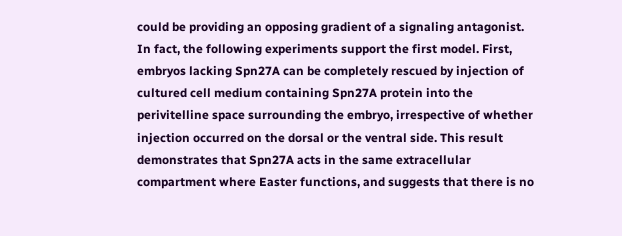could be providing an opposing gradient of a signaling antagonist. In fact, the following experiments support the first model. First, embryos lacking Spn27A can be completely rescued by injection of cultured cell medium containing Spn27A protein into the perivitelline space surrounding the embryo, irrespective of whether injection occurred on the dorsal or the ventral side. This result demonstrates that Spn27A acts in the same extracellular compartment where Easter functions, and suggests that there is no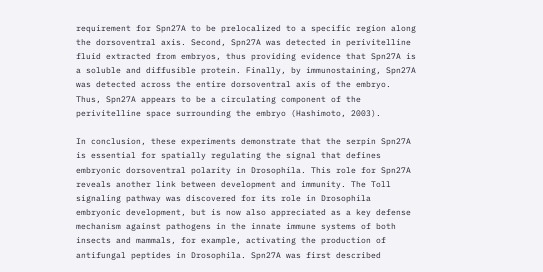requirement for Spn27A to be prelocalized to a specific region along the dorsoventral axis. Second, Spn27A was detected in perivitelline fluid extracted from embryos, thus providing evidence that Spn27A is a soluble and diffusible protein. Finally, by immunostaining, Spn27A was detected across the entire dorsoventral axis of the embryo. Thus, Spn27A appears to be a circulating component of the perivitelline space surrounding the embryo (Hashimoto, 2003).

In conclusion, these experiments demonstrate that the serpin Spn27A is essential for spatially regulating the signal that defines embryonic dorsoventral polarity in Drosophila. This role for Spn27A reveals another link between development and immunity. The Toll signaling pathway was discovered for its role in Drosophila embryonic development, but is now also appreciated as a key defense mechanism against pathogens in the innate immune systems of both insects and mammals, for example, activating the production of antifungal peptides in Drosophila. Spn27A was first described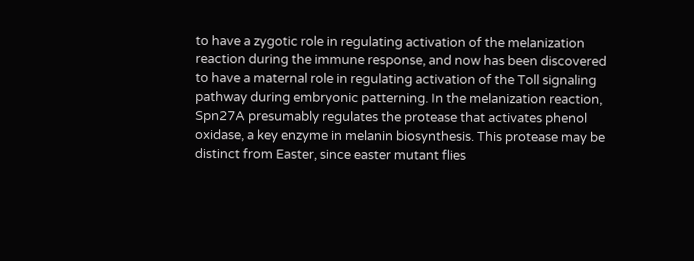to have a zygotic role in regulating activation of the melanization reaction during the immune response, and now has been discovered to have a maternal role in regulating activation of the Toll signaling pathway during embryonic patterning. In the melanization reaction, Spn27A presumably regulates the protease that activates phenol oxidase, a key enzyme in melanin biosynthesis. This protease may be distinct from Easter, since easter mutant flies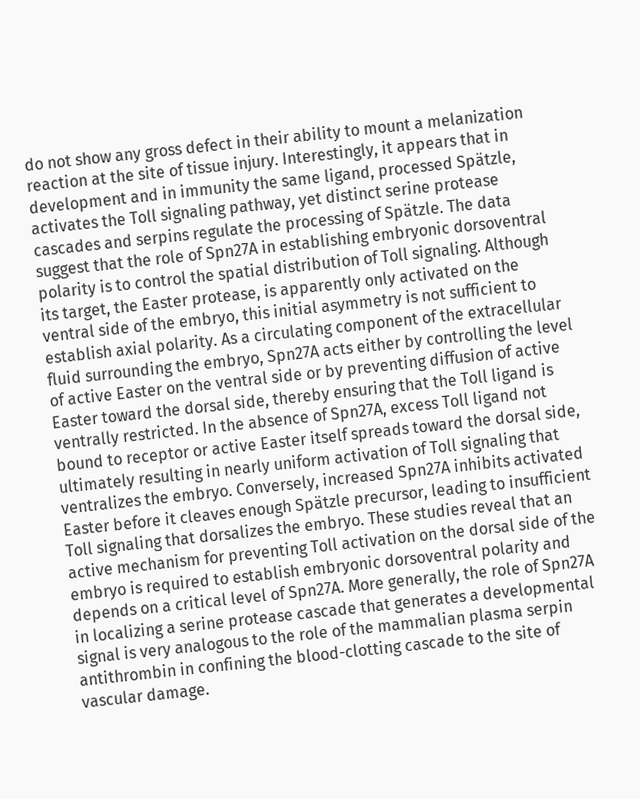do not show any gross defect in their ability to mount a melanization reaction at the site of tissue injury. Interestingly, it appears that in development and in immunity the same ligand, processed Spätzle, activates the Toll signaling pathway, yet distinct serine protease cascades and serpins regulate the processing of Spätzle. The data suggest that the role of Spn27A in establishing embryonic dorsoventral polarity is to control the spatial distribution of Toll signaling. Although its target, the Easter protease, is apparently only activated on the ventral side of the embryo, this initial asymmetry is not sufficient to establish axial polarity. As a circulating component of the extracellular fluid surrounding the embryo, Spn27A acts either by controlling the level of active Easter on the ventral side or by preventing diffusion of active Easter toward the dorsal side, thereby ensuring that the Toll ligand is ventrally restricted. In the absence of Spn27A, excess Toll ligand not bound to receptor or active Easter itself spreads toward the dorsal side, ultimately resulting in nearly uniform activation of Toll signaling that ventralizes the embryo. Conversely, increased Spn27A inhibits activated Easter before it cleaves enough Spätzle precursor, leading to insufficient Toll signaling that dorsalizes the embryo. These studies reveal that an active mechanism for preventing Toll activation on the dorsal side of the embryo is required to establish embryonic dorsoventral polarity and depends on a critical level of Spn27A. More generally, the role of Spn27A in localizing a serine protease cascade that generates a developmental signal is very analogous to the role of the mammalian plasma serpin antithrombin in confining the blood-clotting cascade to the site of vascular damage.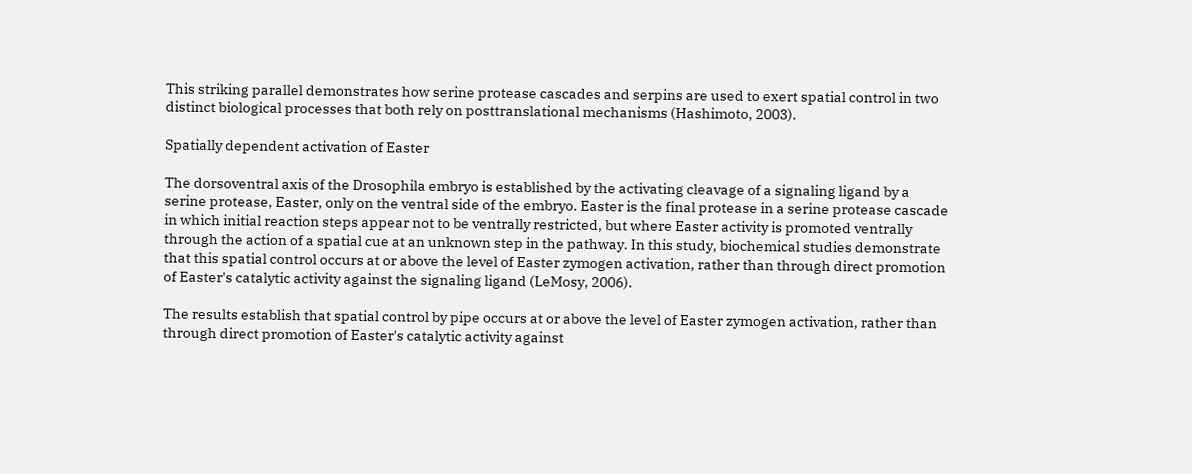This striking parallel demonstrates how serine protease cascades and serpins are used to exert spatial control in two distinct biological processes that both rely on posttranslational mechanisms (Hashimoto, 2003).

Spatially dependent activation of Easter

The dorsoventral axis of the Drosophila embryo is established by the activating cleavage of a signaling ligand by a serine protease, Easter, only on the ventral side of the embryo. Easter is the final protease in a serine protease cascade in which initial reaction steps appear not to be ventrally restricted, but where Easter activity is promoted ventrally through the action of a spatial cue at an unknown step in the pathway. In this study, biochemical studies demonstrate that this spatial control occurs at or above the level of Easter zymogen activation, rather than through direct promotion of Easter's catalytic activity against the signaling ligand (LeMosy, 2006).

The results establish that spatial control by pipe occurs at or above the level of Easter zymogen activation, rather than through direct promotion of Easter's catalytic activity against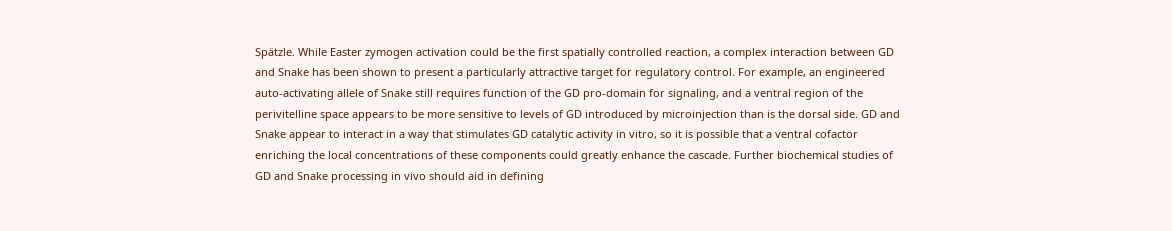Spätzle. While Easter zymogen activation could be the first spatially controlled reaction, a complex interaction between GD and Snake has been shown to present a particularly attractive target for regulatory control. For example, an engineered auto-activating allele of Snake still requires function of the GD pro-domain for signaling, and a ventral region of the perivitelline space appears to be more sensitive to levels of GD introduced by microinjection than is the dorsal side. GD and Snake appear to interact in a way that stimulates GD catalytic activity in vitro, so it is possible that a ventral cofactor enriching the local concentrations of these components could greatly enhance the cascade. Further biochemical studies of GD and Snake processing in vivo should aid in defining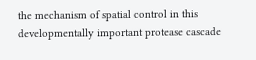the mechanism of spatial control in this developmentally important protease cascade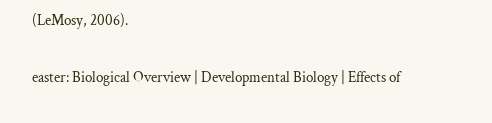(LeMosy, 2006).

easter: Biological Overview | Developmental Biology | Effects of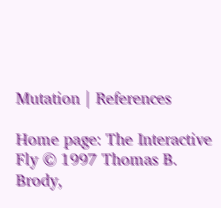Mutation | References

Home page: The Interactive Fly © 1997 Thomas B. Brody,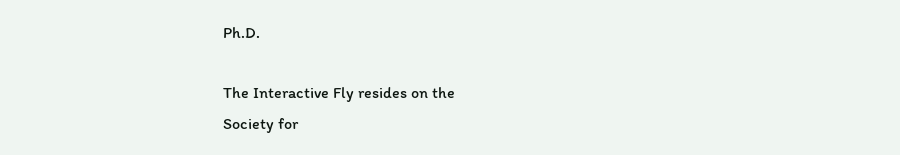Ph.D.

The Interactive Fly resides on the
Society for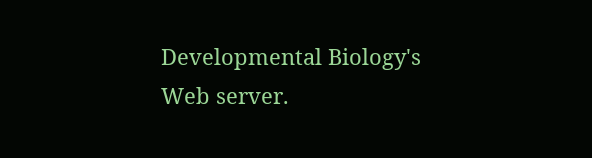Developmental Biology's Web server.